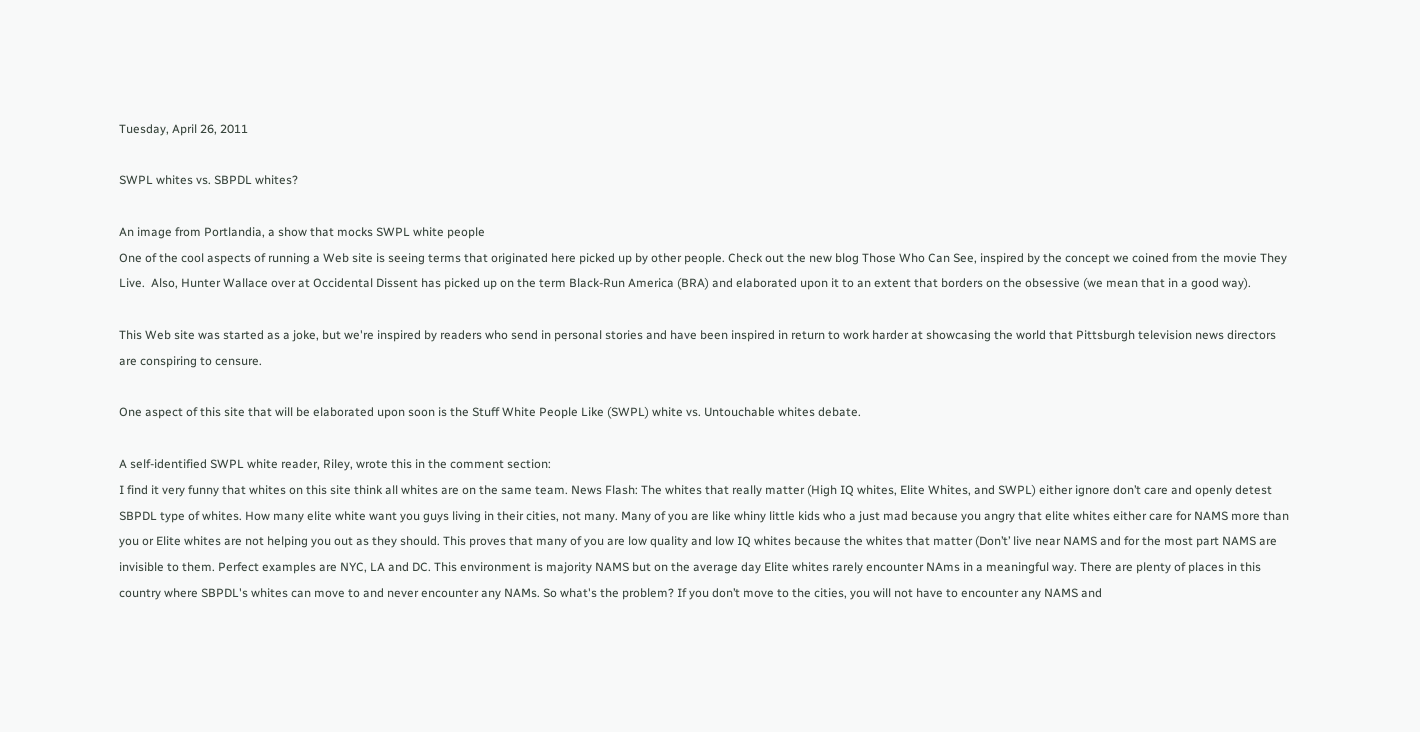Tuesday, April 26, 2011

SWPL whites vs. SBPDL whites?

An image from Portlandia, a show that mocks SWPL white people
One of the cool aspects of running a Web site is seeing terms that originated here picked up by other people. Check out the new blog Those Who Can See, inspired by the concept we coined from the movie They Live.  Also, Hunter Wallace over at Occidental Dissent has picked up on the term Black-Run America (BRA) and elaborated upon it to an extent that borders on the obsessive (we mean that in a good way).

This Web site was started as a joke, but we're inspired by readers who send in personal stories and have been inspired in return to work harder at showcasing the world that Pittsburgh television news directors are conspiring to censure.

One aspect of this site that will be elaborated upon soon is the Stuff White People Like (SWPL) white vs. Untouchable whites debate.

A self-identified SWPL white reader, Riley, wrote this in the comment section:
I find it very funny that whites on this site think all whites are on the same team. News Flash: The whites that really matter (High IQ whites, Elite Whites, and SWPL) either ignore don’t care and openly detest SBPDL type of whites. How many elite white want you guys living in their cities, not many. Many of you are like whiny little kids who a just mad because you angry that elite whites either care for NAMS more than you or Elite whites are not helping you out as they should. This proves that many of you are low quality and low IQ whites because the whites that matter (Don’t’ live near NAMS and for the most part NAMS are invisible to them. Perfect examples are NYC, LA and DC. This environment is majority NAMS but on the average day Elite whites rarely encounter NAms in a meaningful way. There are plenty of places in this country where SBPDL's whites can move to and never encounter any NAMs. So what's the problem? If you don’t move to the cities, you will not have to encounter any NAMS and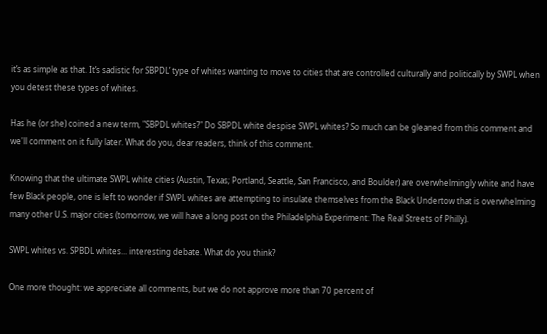it’s as simple as that. It’s sadistic for SBPDL’ type of whites wanting to move to cities that are controlled culturally and politically by SWPL when you detest these types of whites.

Has he (or she) coined a new term, "SBPDL whites?" Do SBPDL white despise SWPL whites? So much can be gleaned from this comment and we'll comment on it fully later. What do you, dear readers, think of this comment.

Knowing that the ultimate SWPL white cities (Austin, Texas; Portland, Seattle, San Francisco, and Boulder) are overwhelmingly white and have few Black people, one is left to wonder if SWPL whites are attempting to insulate themselves from the Black Undertow that is overwhelming many other U.S. major cities (tomorrow, we will have a long post on the Philadelphia Experiment: The Real Streets of Philly).

SWPL whites vs. SPBDL whites... interesting debate. What do you think?

One more thought: we appreciate all comments, but we do not approve more than 70 percent of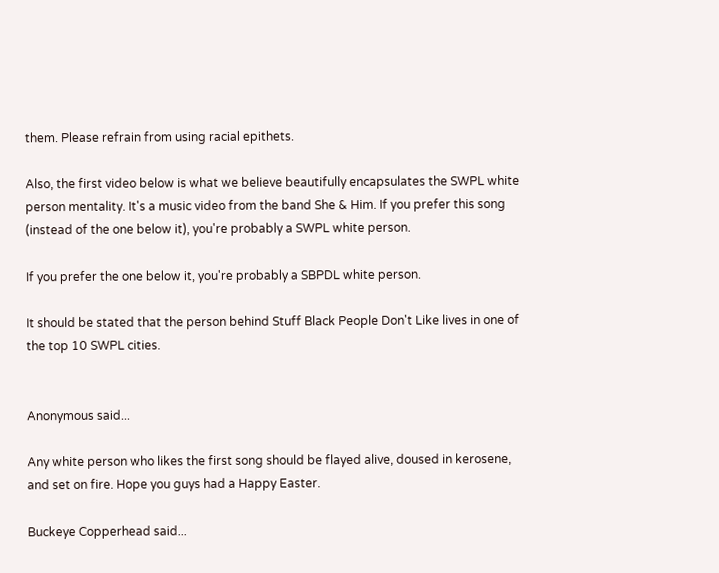them. Please refrain from using racial epithets.

Also, the first video below is what we believe beautifully encapsulates the SWPL white person mentality. It's a music video from the band She & Him. If you prefer this song (instead of the one below it), you're probably a SWPL white person.

If you prefer the one below it, you're probably a SBPDL white person.

It should be stated that the person behind Stuff Black People Don't Like lives in one of the top 10 SWPL cities.


Anonymous said...

Any white person who likes the first song should be flayed alive, doused in kerosene, and set on fire. Hope you guys had a Happy Easter.

Buckeye Copperhead said...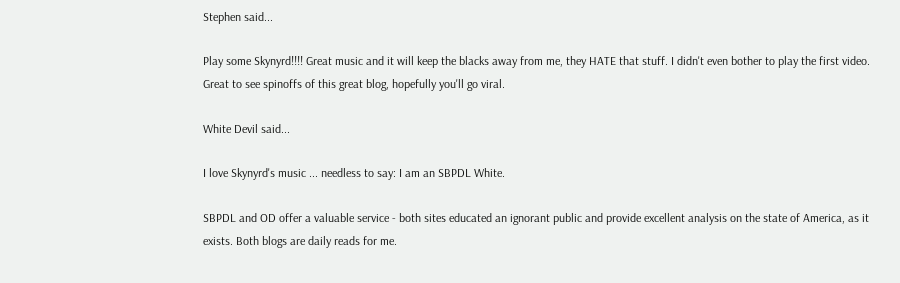Stephen said...

Play some Skynyrd!!!! Great music and it will keep the blacks away from me, they HATE that stuff. I didn't even bother to play the first video. Great to see spinoffs of this great blog, hopefully you'll go viral.

White Devil said...

I love Skynyrd's music ... needless to say: I am an SBPDL White.

SBPDL and OD offer a valuable service - both sites educated an ignorant public and provide excellent analysis on the state of America, as it exists. Both blogs are daily reads for me.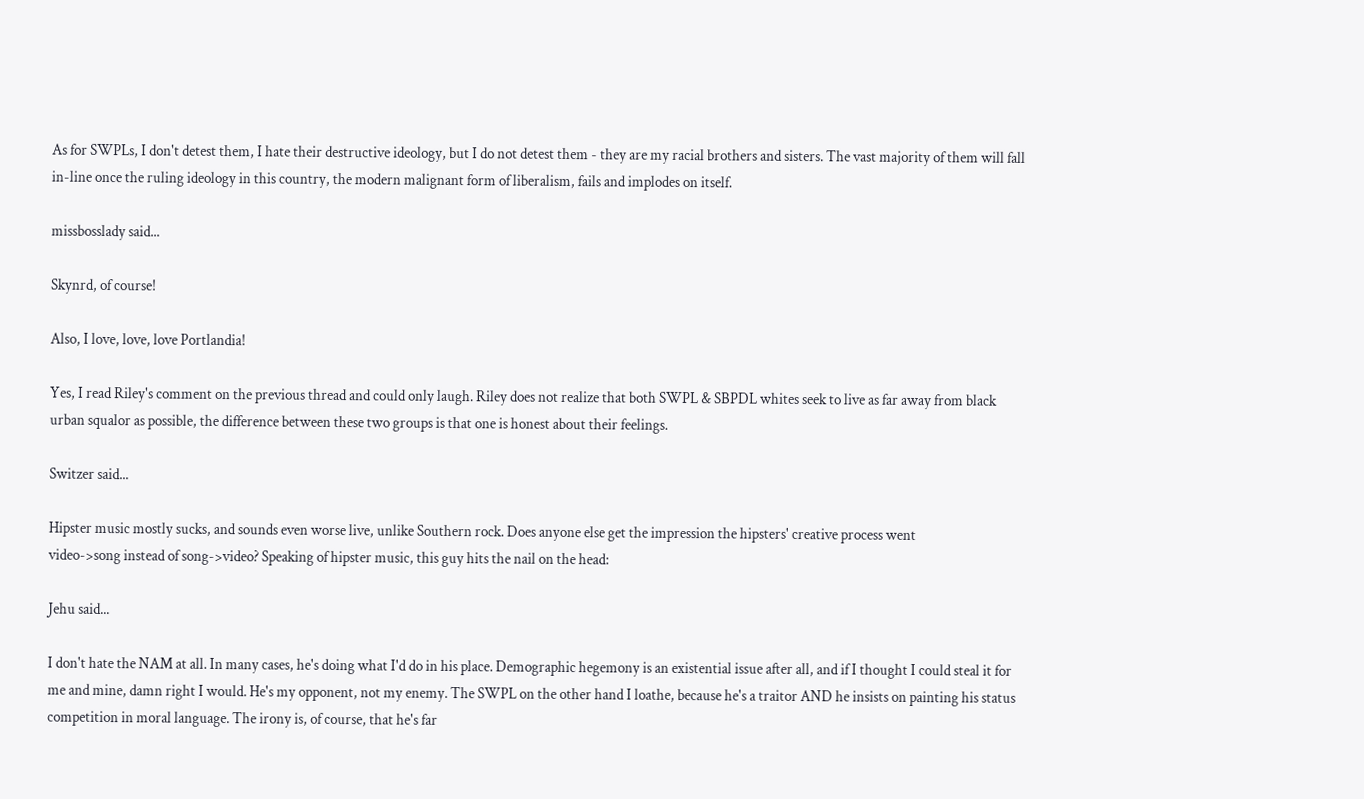As for SWPLs, I don't detest them, I hate their destructive ideology, but I do not detest them - they are my racial brothers and sisters. The vast majority of them will fall in-line once the ruling ideology in this country, the modern malignant form of liberalism, fails and implodes on itself.

missbosslady said...

Skynrd, of course!

Also, I love, love, love Portlandia!

Yes, I read Riley's comment on the previous thread and could only laugh. Riley does not realize that both SWPL & SBPDL whites seek to live as far away from black urban squalor as possible, the difference between these two groups is that one is honest about their feelings.

Switzer said...

Hipster music mostly sucks, and sounds even worse live, unlike Southern rock. Does anyone else get the impression the hipsters' creative process went
video->song instead of song->video? Speaking of hipster music, this guy hits the nail on the head:

Jehu said...

I don't hate the NAM at all. In many cases, he's doing what I'd do in his place. Demographic hegemony is an existential issue after all, and if I thought I could steal it for me and mine, damn right I would. He's my opponent, not my enemy. The SWPL on the other hand I loathe, because he's a traitor AND he insists on painting his status competition in moral language. The irony is, of course, that he's far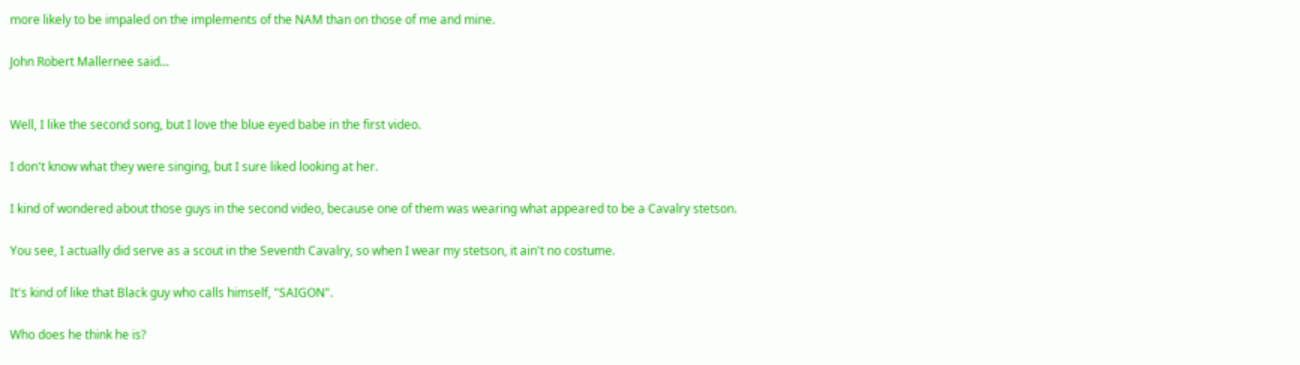more likely to be impaled on the implements of the NAM than on those of me and mine.

John Robert Mallernee said...


Well, I like the second song, but I love the blue eyed babe in the first video.

I don't know what they were singing, but I sure liked looking at her.

I kind of wondered about those guys in the second video, because one of them was wearing what appeared to be a Cavalry stetson.

You see, I actually did serve as a scout in the Seventh Cavalry, so when I wear my stetson, it ain't no costume.

It's kind of like that Black guy who calls himself, "SAIGON".

Who does he think he is?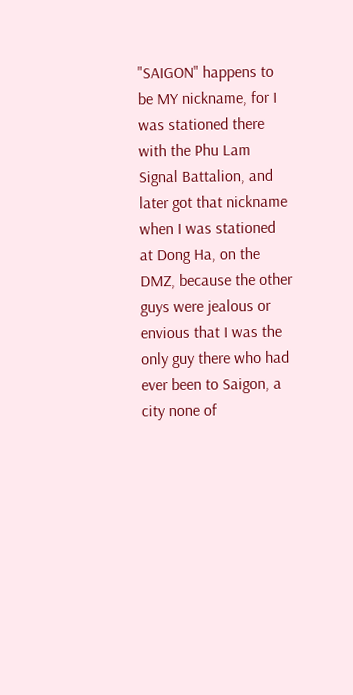"SAIGON" happens to be MY nickname, for I was stationed there with the Phu Lam Signal Battalion, and later got that nickname when I was stationed at Dong Ha, on the DMZ, because the other guys were jealous or envious that I was the only guy there who had ever been to Saigon, a city none of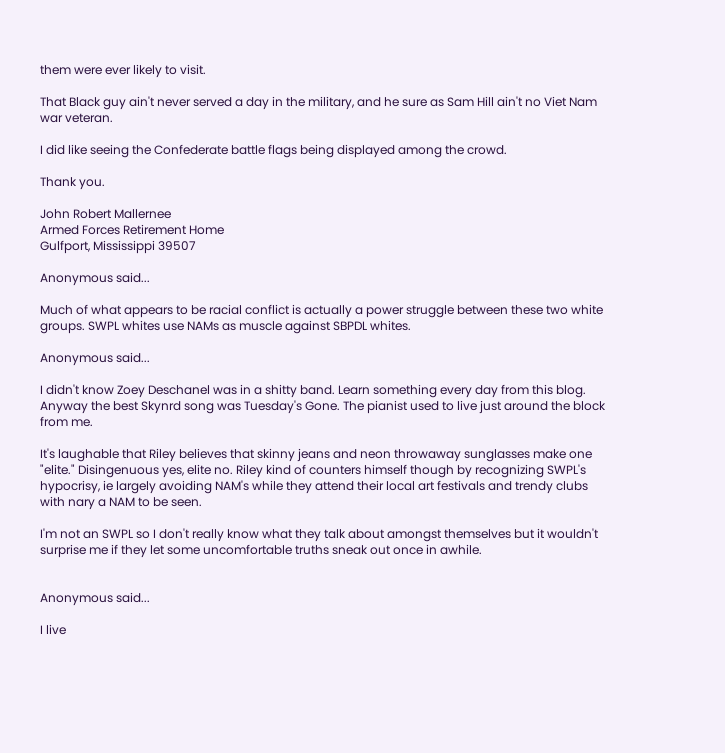them were ever likely to visit.

That Black guy ain't never served a day in the military, and he sure as Sam Hill ain't no Viet Nam war veteran.

I did like seeing the Confederate battle flags being displayed among the crowd.

Thank you.

John Robert Mallernee
Armed Forces Retirement Home
Gulfport, Mississippi 39507

Anonymous said...

Much of what appears to be racial conflict is actually a power struggle between these two white groups. SWPL whites use NAMs as muscle against SBPDL whites.

Anonymous said...

I didn't know Zoey Deschanel was in a shitty band. Learn something every day from this blog. Anyway the best Skynrd song was Tuesday's Gone. The pianist used to live just around the block from me.

It's laughable that Riley believes that skinny jeans and neon throwaway sunglasses make one "elite." Disingenuous yes, elite no. Riley kind of counters himself though by recognizing SWPL's hypocrisy, ie largely avoiding NAM's while they attend their local art festivals and trendy clubs with nary a NAM to be seen.

I'm not an SWPL so I don't really know what they talk about amongst themselves but it wouldn't surprise me if they let some uncomfortable truths sneak out once in awhile.


Anonymous said...

I live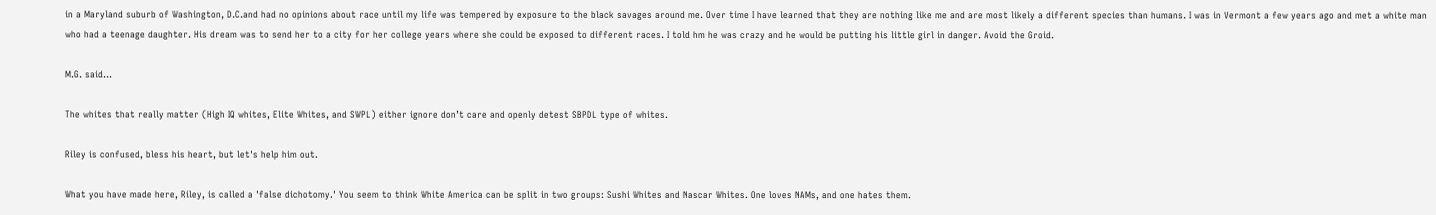in a Maryland suburb of Washington, D.C.and had no opinions about race until my life was tempered by exposure to the black savages around me. Over time I have learned that they are nothing like me and are most likely a different species than humans. I was in Vermont a few years ago and met a white man who had a teenage daughter. His dream was to send her to a city for her college years where she could be exposed to different races. I told hm he was crazy and he would be putting his little girl in danger. Avoid the Groid.

M.G. said...

The whites that really matter (High IQ whites, Elite Whites, and SWPL) either ignore don’t care and openly detest SBPDL type of whites.

Riley is confused, bless his heart, but let's help him out.

What you have made here, Riley, is called a 'false dichotomy.' You seem to think White America can be split in two groups: Sushi Whites and Nascar Whites. One loves NAMs, and one hates them.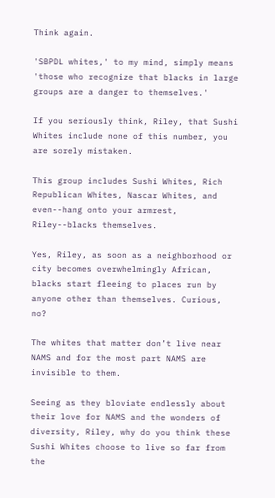Think again.

'SBPDL whites,' to my mind, simply means 'those who recognize that blacks in large groups are a danger to themselves.'

If you seriously think, Riley, that Sushi Whites include none of this number, you are sorely mistaken.

This group includes Sushi Whites, Rich Republican Whites, Nascar Whites, and even--hang onto your armrest, Riley--blacks themselves.

Yes, Riley, as soon as a neighborhood or city becomes overwhelmingly African, blacks start fleeing to places run by anyone other than themselves. Curious, no?

The whites that matter don’t live near NAMS and for the most part NAMS are invisible to them.

Seeing as they bloviate endlessly about their love for NAMS and the wonders of diversity, Riley, why do you think these Sushi Whites choose to live so far from the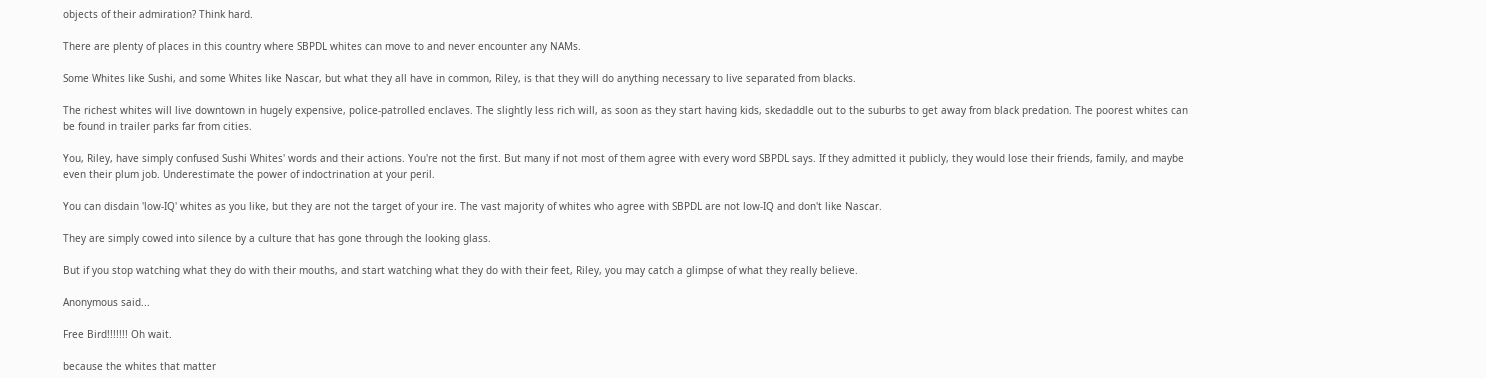objects of their admiration? Think hard.

There are plenty of places in this country where SBPDL whites can move to and never encounter any NAMs.

Some Whites like Sushi, and some Whites like Nascar, but what they all have in common, Riley, is that they will do anything necessary to live separated from blacks.

The richest whites will live downtown in hugely expensive, police-patrolled enclaves. The slightly less rich will, as soon as they start having kids, skedaddle out to the suburbs to get away from black predation. The poorest whites can be found in trailer parks far from cities.

You, Riley, have simply confused Sushi Whites' words and their actions. You're not the first. But many if not most of them agree with every word SBPDL says. If they admitted it publicly, they would lose their friends, family, and maybe even their plum job. Underestimate the power of indoctrination at your peril.

You can disdain 'low-IQ' whites as you like, but they are not the target of your ire. The vast majority of whites who agree with SBPDL are not low-IQ and don't like Nascar.

They are simply cowed into silence by a culture that has gone through the looking glass.

But if you stop watching what they do with their mouths, and start watching what they do with their feet, Riley, you may catch a glimpse of what they really believe.

Anonymous said...

Free Bird!!!!!!! Oh wait.

because the whites that matter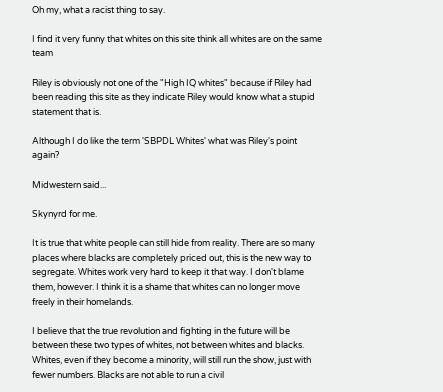Oh my, what a racist thing to say.

I find it very funny that whites on this site think all whites are on the same team

Riley is obviously not one of the "High IQ whites" because if Riley had been reading this site as they indicate Riley would know what a stupid statement that is.

Although I do like the term 'SBPDL Whites' what was Riley's point again?

Midwestern said...

Skynyrd for me.

It is true that white people can still hide from reality. There are so many places where blacks are completely priced out, this is the new way to segregate. Whites work very hard to keep it that way. I don't blame them, however. I think it is a shame that whites can no longer move freely in their homelands.

I believe that the true revolution and fighting in the future will be between these two types of whites, not between whites and blacks. Whites, even if they become a minority, will still run the show, just with fewer numbers. Blacks are not able to run a civil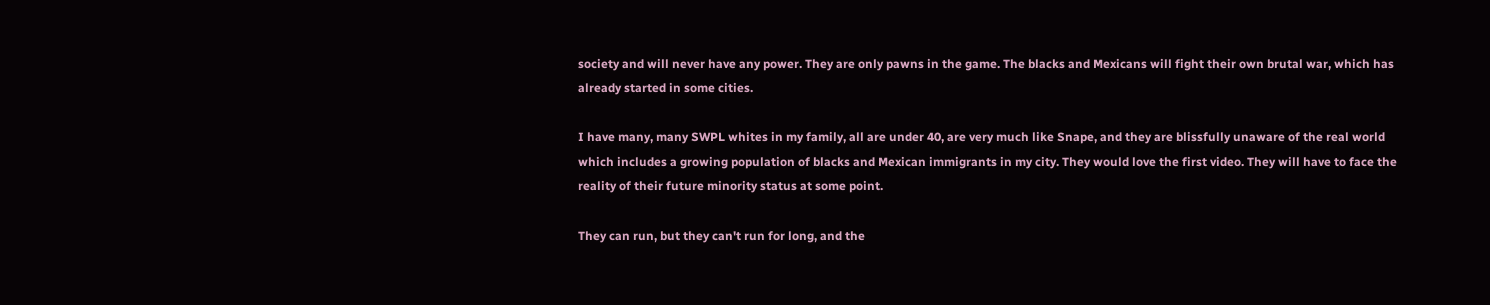society and will never have any power. They are only pawns in the game. The blacks and Mexicans will fight their own brutal war, which has already started in some cities.

I have many, many SWPL whites in my family, all are under 40, are very much like Snape, and they are blissfully unaware of the real world which includes a growing population of blacks and Mexican immigrants in my city. They would love the first video. They will have to face the reality of their future minority status at some point.

They can run, but they can't run for long, and the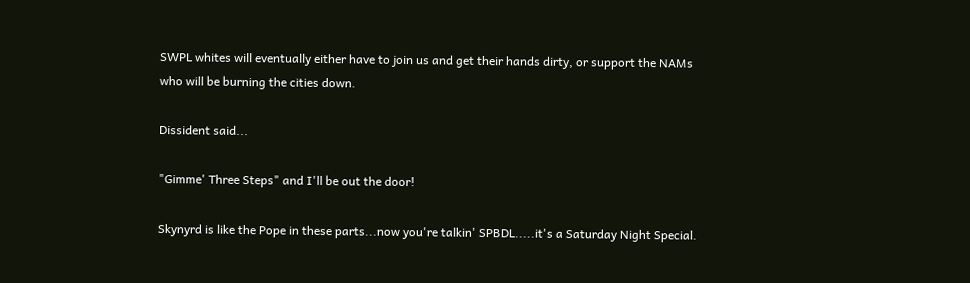SWPL whites will eventually either have to join us and get their hands dirty, or support the NAMs who will be burning the cities down.

Dissident said...

"Gimme' Three Steps" and I'll be out the door!

Skynyrd is like the Pope in these parts...now you're talkin' SPBDL.....it's a Saturday Night Special.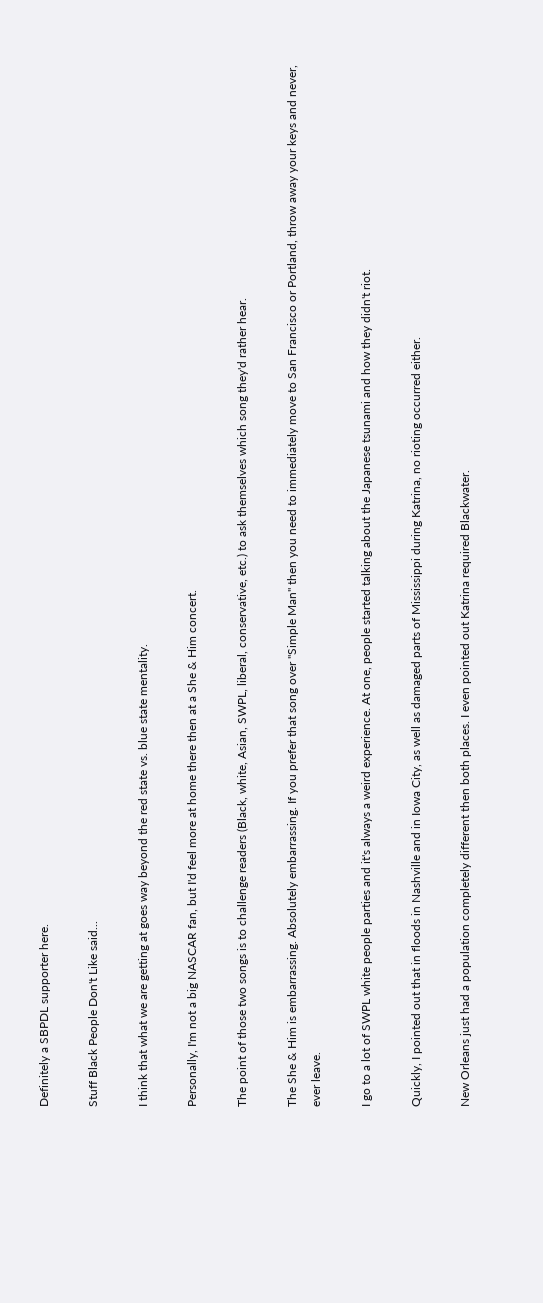Definitely a SBPDL supporter here.

Stuff Black People Don't Like said...

I think that what we are getting at goes way beyond the red state vs. blue state mentality.

Personally, I'm not a big NASCAR fan, but I'd feel more at home there then at a She & Him concert.

The point of those two songs is to challenge readers (Black, white, Asian, SWPL, liberal, conservative, etc.) to ask themselves which song they'd rather hear.

The She & Him is embarrassing. Absolutely embarrassing. If you prefer that song over "Simple Man" then you need to immediately move to San Francisco or Portland, throw away your keys and never, ever leave.

I go to a lot of SWPL white people parties and it's always a weird experience. At one, people started talking about the Japanese tsunami and how they didn't riot.

Quickly, I pointed out that in floods in Nashville and in Iowa City, as well as damaged parts of Mississippi during Katrina, no rioting occurred either.

New Orleans just had a population completely different then both places. I even pointed out Katrina required Blackwater.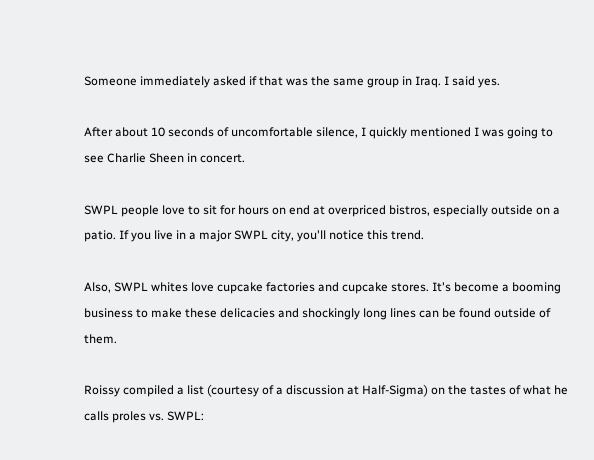Someone immediately asked if that was the same group in Iraq. I said yes.

After about 10 seconds of uncomfortable silence, I quickly mentioned I was going to see Charlie Sheen in concert.

SWPL people love to sit for hours on end at overpriced bistros, especially outside on a patio. If you live in a major SWPL city, you'll notice this trend.

Also, SWPL whites love cupcake factories and cupcake stores. It's become a booming business to make these delicacies and shockingly long lines can be found outside of them.

Roissy compiled a list (courtesy of a discussion at Half-Sigma) on the tastes of what he calls proles vs. SWPL: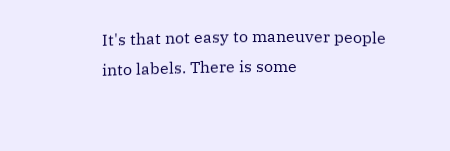It's that not easy to maneuver people into labels. There is some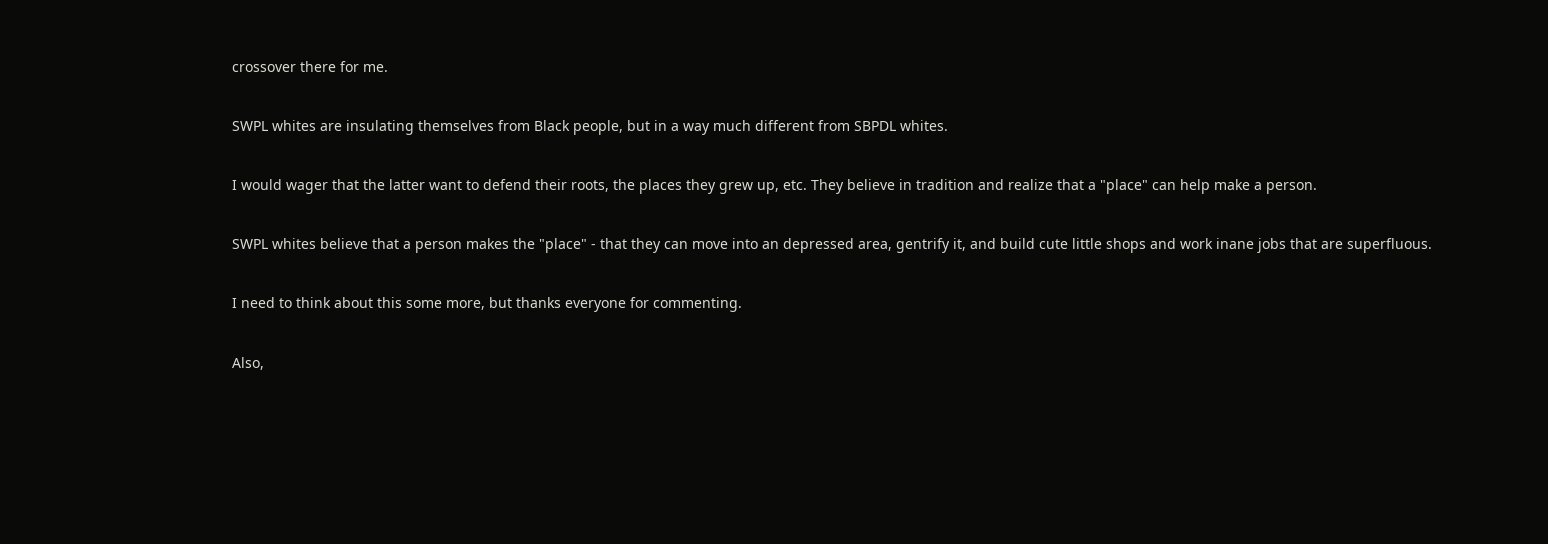crossover there for me.

SWPL whites are insulating themselves from Black people, but in a way much different from SBPDL whites.

I would wager that the latter want to defend their roots, the places they grew up, etc. They believe in tradition and realize that a "place" can help make a person.

SWPL whites believe that a person makes the "place" - that they can move into an depressed area, gentrify it, and build cute little shops and work inane jobs that are superfluous.

I need to think about this some more, but thanks everyone for commenting.

Also,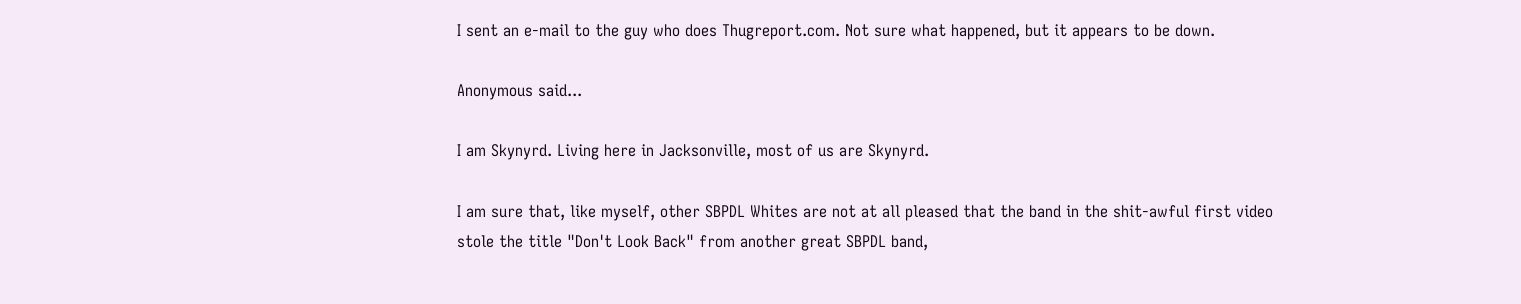I sent an e-mail to the guy who does Thugreport.com. Not sure what happened, but it appears to be down.

Anonymous said...

I am Skynyrd. Living here in Jacksonville, most of us are Skynyrd.

I am sure that, like myself, other SBPDL Whites are not at all pleased that the band in the shit-awful first video stole the title "Don't Look Back" from another great SBPDL band,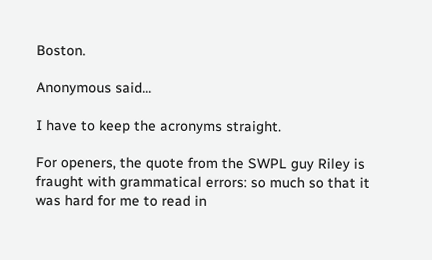Boston.

Anonymous said...

I have to keep the acronyms straight.

For openers, the quote from the SWPL guy Riley is fraught with grammatical errors: so much so that it was hard for me to read in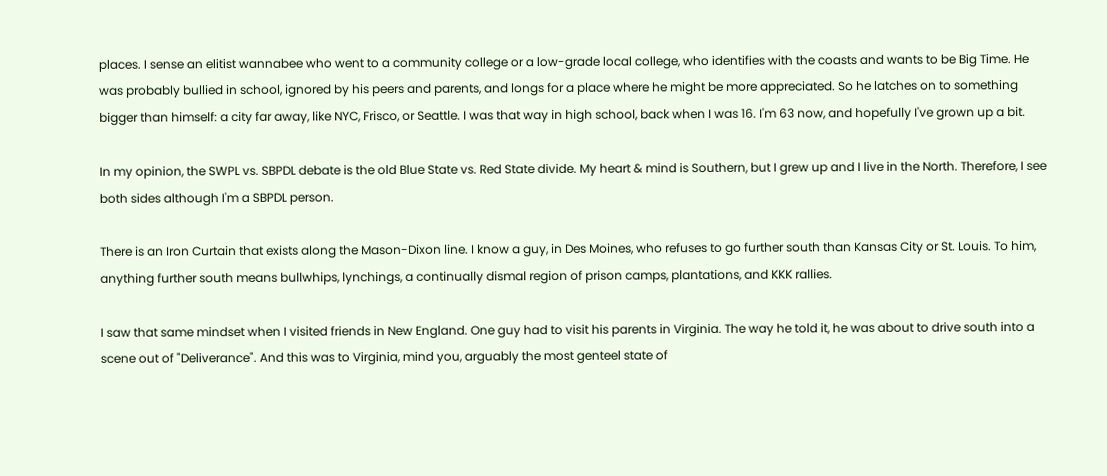places. I sense an elitist wannabee who went to a community college or a low-grade local college, who identifies with the coasts and wants to be Big Time. He was probably bullied in school, ignored by his peers and parents, and longs for a place where he might be more appreciated. So he latches on to something bigger than himself: a city far away, like NYC, Frisco, or Seattle. I was that way in high school, back when I was 16. I'm 63 now, and hopefully I've grown up a bit.

In my opinion, the SWPL vs. SBPDL debate is the old Blue State vs. Red State divide. My heart & mind is Southern, but I grew up and I live in the North. Therefore, I see both sides although I'm a SBPDL person.

There is an Iron Curtain that exists along the Mason-Dixon line. I know a guy, in Des Moines, who refuses to go further south than Kansas City or St. Louis. To him, anything further south means bullwhips, lynchings, a continually dismal region of prison camps, plantations, and KKK rallies.

I saw that same mindset when I visited friends in New England. One guy had to visit his parents in Virginia. The way he told it, he was about to drive south into a scene out of "Deliverance". And this was to Virginia, mind you, arguably the most genteel state of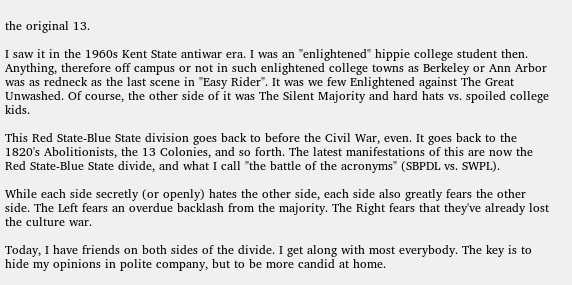the original 13.

I saw it in the 1960s Kent State antiwar era. I was an "enlightened" hippie college student then. Anything, therefore off campus or not in such enlightened college towns as Berkeley or Ann Arbor was as redneck as the last scene in "Easy Rider". It was we few Enlightened against The Great Unwashed. Of course, the other side of it was The Silent Majority and hard hats vs. spoiled college kids.

This Red State-Blue State division goes back to before the Civil War, even. It goes back to the 1820's Abolitionists, the 13 Colonies, and so forth. The latest manifestations of this are now the Red State-Blue State divide, and what I call "the battle of the acronyms" (SBPDL vs. SWPL).

While each side secretly (or openly) hates the other side, each side also greatly fears the other side. The Left fears an overdue backlash from the majority. The Right fears that they've already lost the culture war.

Today, I have friends on both sides of the divide. I get along with most everybody. The key is to hide my opinions in polite company, but to be more candid at home.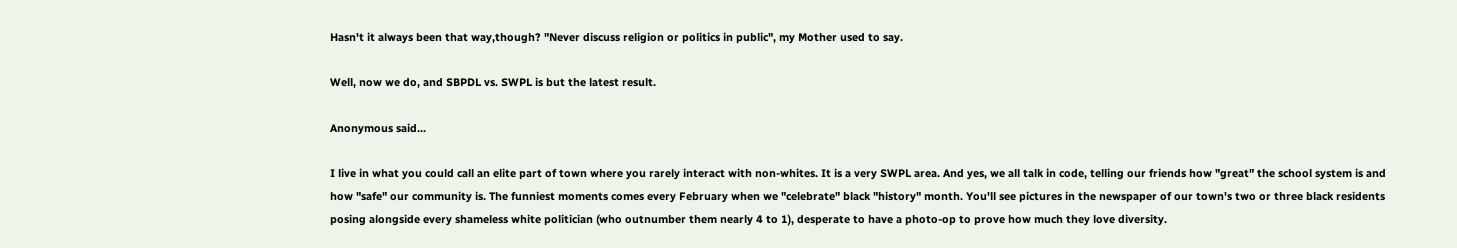Hasn't it always been that way,though? "Never discuss religion or politics in public", my Mother used to say.

Well, now we do, and SBPDL vs. SWPL is but the latest result.

Anonymous said...

I live in what you could call an elite part of town where you rarely interact with non-whites. It is a very SWPL area. And yes, we all talk in code, telling our friends how "great" the school system is and how "safe" our community is. The funniest moments comes every February when we "celebrate" black "history" month. You'll see pictures in the newspaper of our town's two or three black residents posing alongside every shameless white politician (who outnumber them nearly 4 to 1), desperate to have a photo-op to prove how much they love diversity.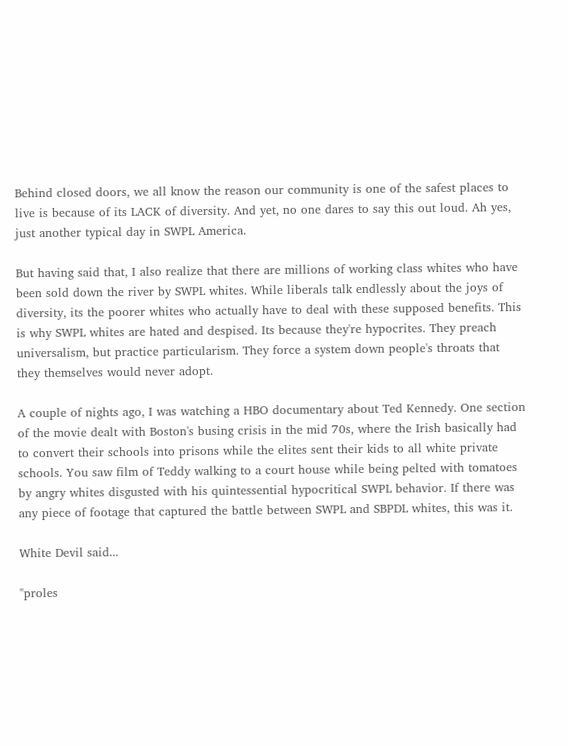Behind closed doors, we all know the reason our community is one of the safest places to live is because of its LACK of diversity. And yet, no one dares to say this out loud. Ah yes, just another typical day in SWPL America.

But having said that, I also realize that there are millions of working class whites who have been sold down the river by SWPL whites. While liberals talk endlessly about the joys of diversity, its the poorer whites who actually have to deal with these supposed benefits. This is why SWPL whites are hated and despised. Its because they're hypocrites. They preach universalism, but practice particularism. They force a system down people's throats that they themselves would never adopt.

A couple of nights ago, I was watching a HBO documentary about Ted Kennedy. One section of the movie dealt with Boston's busing crisis in the mid 70s, where the Irish basically had to convert their schools into prisons while the elites sent their kids to all white private schools. You saw film of Teddy walking to a court house while being pelted with tomatoes by angry whites disgusted with his quintessential hypocritical SWPL behavior. If there was any piece of footage that captured the battle between SWPL and SBPDL whites, this was it.

White Devil said...

"proles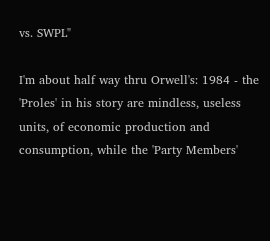vs. SWPL"

I'm about half way thru Orwell's: 1984 - the 'Proles' in his story are mindless, useless units, of economic production and consumption, while the 'Party Members'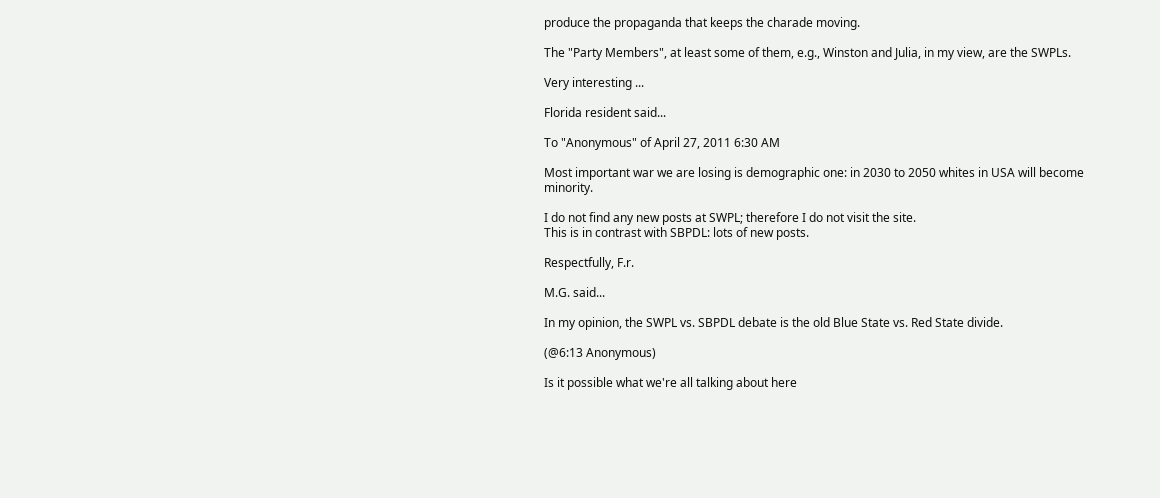produce the propaganda that keeps the charade moving.

The "Party Members", at least some of them, e.g., Winston and Julia, in my view, are the SWPLs.

Very interesting ...

Florida resident said...

To "Anonymous" of April 27, 2011 6:30 AM

Most important war we are losing is demographic one: in 2030 to 2050 whites in USA will become minority.

I do not find any new posts at SWPL; therefore I do not visit the site.
This is in contrast with SBPDL: lots of new posts.

Respectfully, F.r.

M.G. said...

In my opinion, the SWPL vs. SBPDL debate is the old Blue State vs. Red State divide.

(@6:13 Anonymous)

Is it possible what we're all talking about here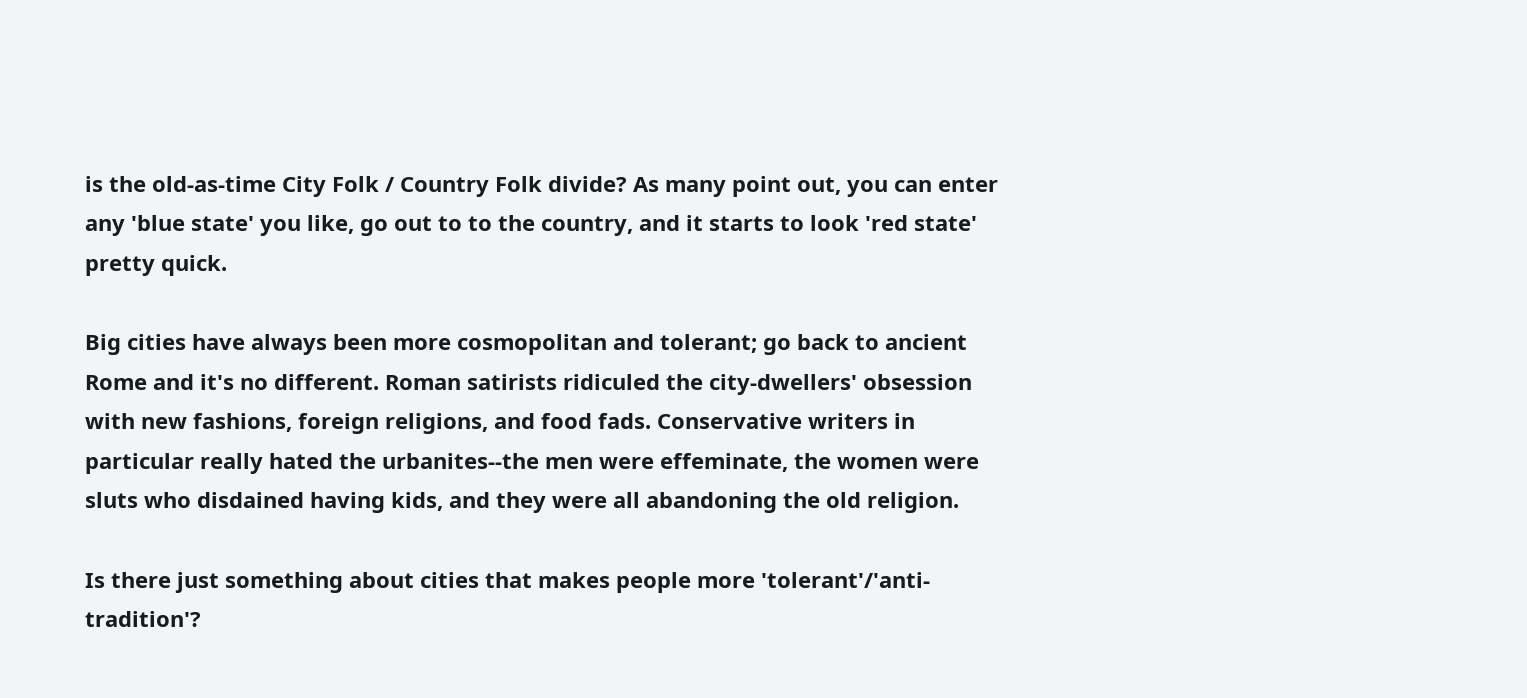is the old-as-time City Folk / Country Folk divide? As many point out, you can enter any 'blue state' you like, go out to to the country, and it starts to look 'red state' pretty quick.

Big cities have always been more cosmopolitan and tolerant; go back to ancient Rome and it's no different. Roman satirists ridiculed the city-dwellers' obsession with new fashions, foreign religions, and food fads. Conservative writers in particular really hated the urbanites--the men were effeminate, the women were sluts who disdained having kids, and they were all abandoning the old religion.

Is there just something about cities that makes people more 'tolerant'/'anti-tradition'?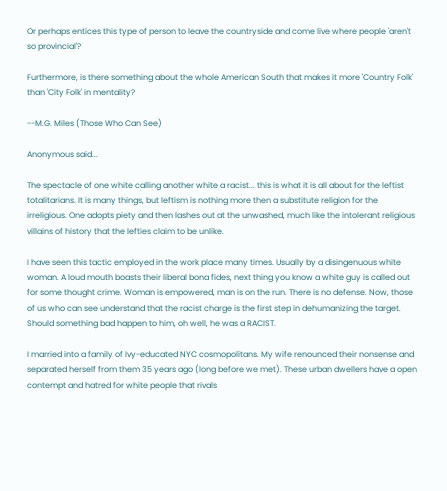Or perhaps entices this type of person to leave the countryside and come live where people 'aren't so provincial'?

Furthermore, is there something about the whole American South that makes it more 'Country Folk' than 'City Folk' in mentality?

--M.G. Miles (Those Who Can See)

Anonymous said...

The spectacle of one white calling another white a racist... this is what it is all about for the leftist totalitarians. It is many things, but leftism is nothing more then a substitute religion for the irreligious. One adopts piety and then lashes out at the unwashed, much like the intolerant religious villains of history that the lefties claim to be unlike.

I have seen this tactic employed in the work place many times. Usually by a disingenuous white woman. A loud mouth boasts their liberal bona fides, next thing you know a white guy is called out for some thought crime. Woman is empowered, man is on the run. There is no defense. Now, those of us who can see understand that the racist charge is the first step in dehumanizing the target. Should something bad happen to him, oh well, he was a RACIST.

I married into a family of Ivy-educated NYC cosmopolitans. My wife renounced their nonsense and separated herself from them 35 years ago (long before we met). These urban dwellers have a open contempt and hatred for white people that rivals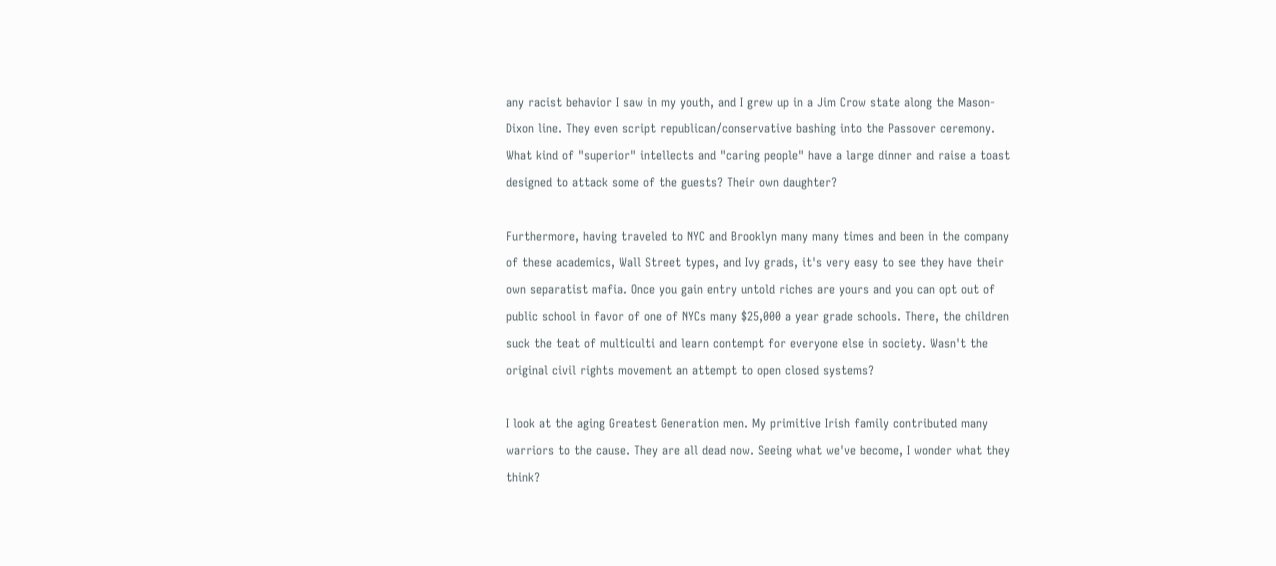any racist behavior I saw in my youth, and I grew up in a Jim Crow state along the Mason-Dixon line. They even script republican/conservative bashing into the Passover ceremony. What kind of "superior" intellects and "caring people" have a large dinner and raise a toast designed to attack some of the guests? Their own daughter?

Furthermore, having traveled to NYC and Brooklyn many many times and been in the company of these academics, Wall Street types, and Ivy grads, it's very easy to see they have their own separatist mafia. Once you gain entry untold riches are yours and you can opt out of public school in favor of one of NYCs many $25,000 a year grade schools. There, the children suck the teat of multiculti and learn contempt for everyone else in society. Wasn't the original civil rights movement an attempt to open closed systems?

I look at the aging Greatest Generation men. My primitive Irish family contributed many warriors to the cause. They are all dead now. Seeing what we've become, I wonder what they think?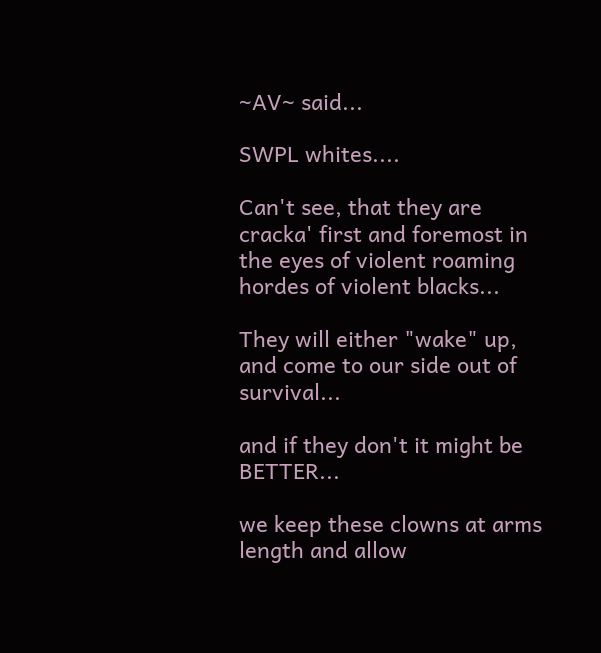~AV~ said...

SWPL whites....

Can't see, that they are cracka' first and foremost in the eyes of violent roaming hordes of violent blacks...

They will either "wake" up, and come to our side out of survival...

and if they don't it might be BETTER...

we keep these clowns at arms length and allow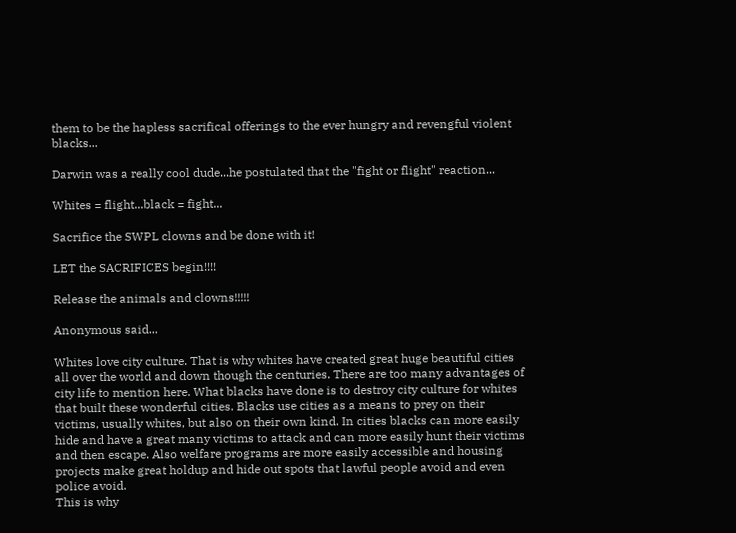them to be the hapless sacrifical offerings to the ever hungry and revengful violent blacks...

Darwin was a really cool dude...he postulated that the "fight or flight" reaction...

Whites = flight...black = fight...

Sacrifice the SWPL clowns and be done with it!

LET the SACRIFICES begin!!!!

Release the animals and clowns!!!!!

Anonymous said...

Whites love city culture. That is why whites have created great huge beautiful cities all over the world and down though the centuries. There are too many advantages of city life to mention here. What blacks have done is to destroy city culture for whites that built these wonderful cities. Blacks use cities as a means to prey on their victims, usually whites, but also on their own kind. In cities blacks can more easily hide and have a great many victims to attack and can more easily hunt their victims and then escape. Also welfare programs are more easily accessible and housing projects make great holdup and hide out spots that lawful people avoid and even police avoid.
This is why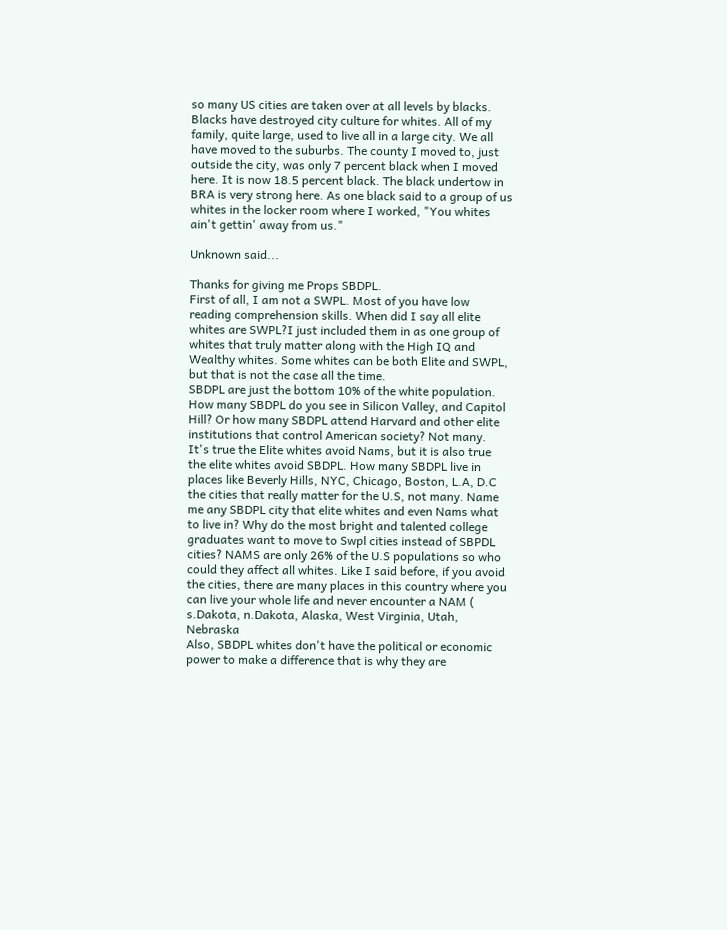so many US cities are taken over at all levels by blacks.
Blacks have destroyed city culture for whites. All of my family, quite large, used to live all in a large city. We all have moved to the suburbs. The county I moved to, just outside the city, was only 7 percent black when I moved here. It is now 18.5 percent black. The black undertow in BRA is very strong here. As one black said to a group of us whites in the locker room where I worked, "You whites ain't gettin' away from us."

Unknown said...

Thanks for giving me Props SBDPL.
First of all, I am not a SWPL. Most of you have low reading comprehension skills. When did I say all elite whites are SWPL?I just included them in as one group of whites that truly matter along with the High IQ and Wealthy whites. Some whites can be both Elite and SWPL, but that is not the case all the time.
SBDPL are just the bottom 10% of the white population. How many SBDPL do you see in Silicon Valley, and Capitol Hill? Or how many SBDPL attend Harvard and other elite institutions that control American society? Not many.
It's true the Elite whites avoid Nams, but it is also true the elite whites avoid SBDPL. How many SBDPL live in places like Beverly Hills, NYC, Chicago, Boston, L.A, D.C the cities that really matter for the U.S, not many. Name me any SBDPL city that elite whites and even Nams what to live in? Why do the most bright and talented college graduates want to move to Swpl cities instead of SBPDL cities? NAMS are only 26% of the U.S populations so who could they affect all whites. Like I said before, if you avoid the cities, there are many places in this country where you can live your whole life and never encounter a NAM ( s.Dakota, n.Dakota, Alaska, West Virginia, Utah, Nebraska
Also, SBDPL whites don't have the political or economic power to make a difference that is why they are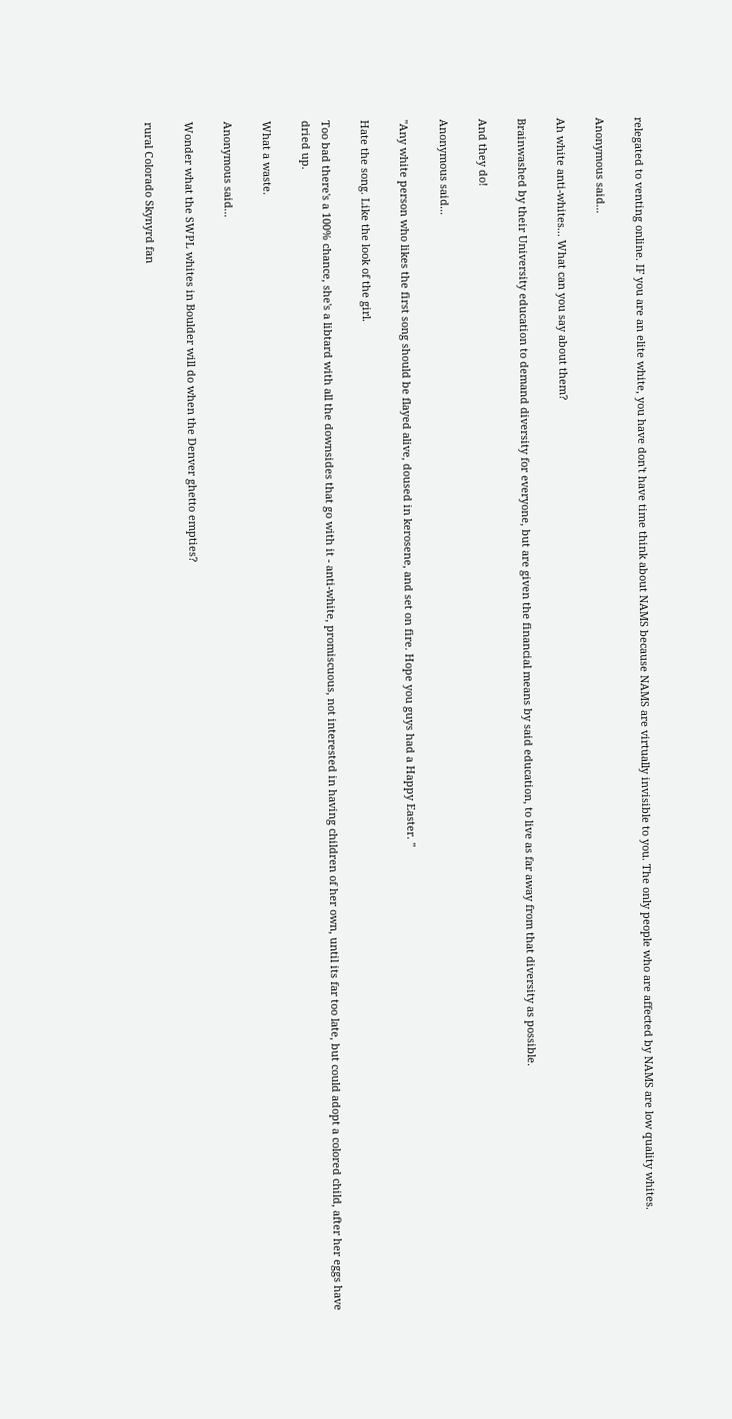relegated to venting online. IF you are an elite white, you have don't have time think about NAMS because NAMS are virtually invisible to you. The only people who are affected by NAMS are low quality whites.

Anonymous said...

Ah white anti-whites... What can you say about them?

Brainwashed by their University education to demand diversity for everyone, but are given the financial means by said education, to live as far away from that diversity as possible.

And they do!

Anonymous said...

"Any white person who likes the first song should be flayed alive, doused in kerosene, and set on fire. Hope you guys had a Happy Easter. "

Hate the song. Like the look of the girl.

Too bad there's a 100% chance, she's a libtard with all the downsides that go with it - anti-white, promiscuous, not interested in having children of her own, until its far too late, but could adopt a colored child, after her eggs have dried up.

What a waste.

Anonymous said...

Wonder what the SWPL whites in Boulder will do when the Denver ghetto empties?

rural Colorado Skynyrd fan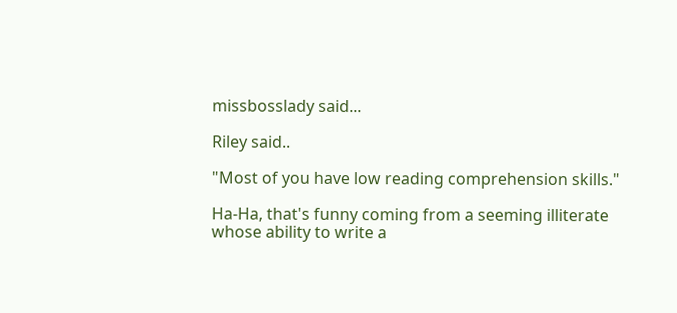missbosslady said...

Riley said..

"Most of you have low reading comprehension skills."

Ha-Ha, that's funny coming from a seeming illiterate whose ability to write a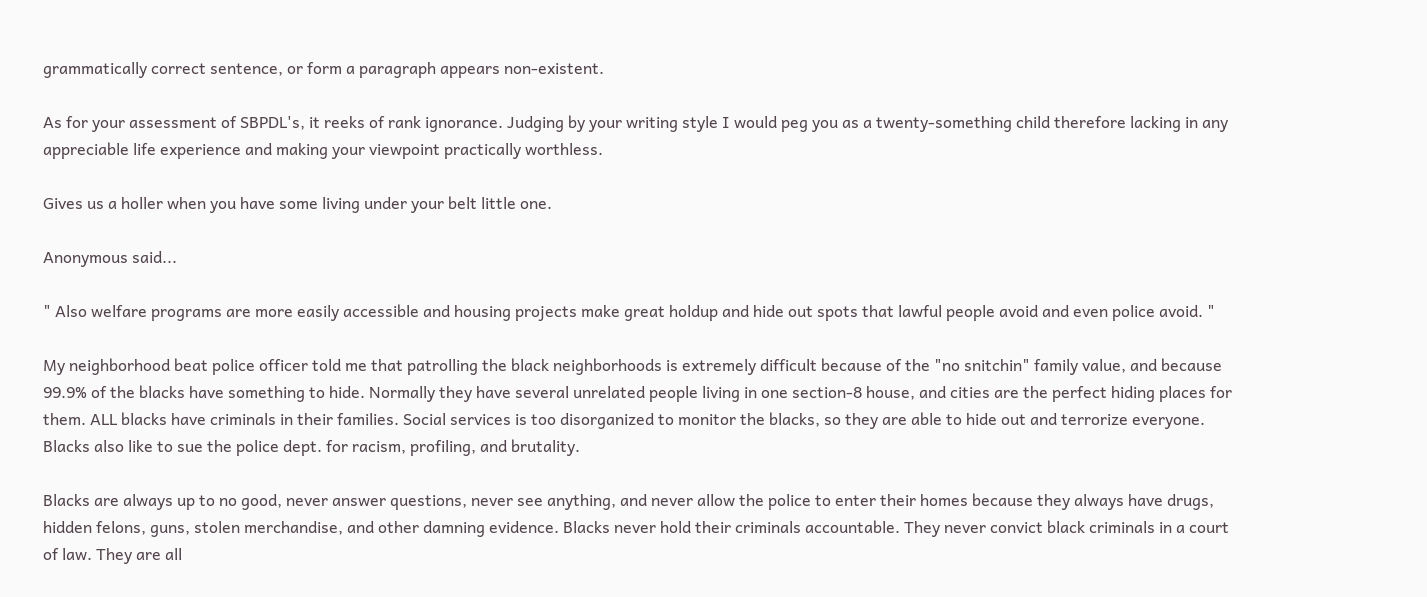grammatically correct sentence, or form a paragraph appears non-existent.

As for your assessment of SBPDL's, it reeks of rank ignorance. Judging by your writing style I would peg you as a twenty-something child therefore lacking in any appreciable life experience and making your viewpoint practically worthless.

Gives us a holler when you have some living under your belt little one.

Anonymous said...

" Also welfare programs are more easily accessible and housing projects make great holdup and hide out spots that lawful people avoid and even police avoid. "

My neighborhood beat police officer told me that patrolling the black neighborhoods is extremely difficult because of the "no snitchin" family value, and because 99.9% of the blacks have something to hide. Normally they have several unrelated people living in one section-8 house, and cities are the perfect hiding places for them. ALL blacks have criminals in their families. Social services is too disorganized to monitor the blacks, so they are able to hide out and terrorize everyone. Blacks also like to sue the police dept. for racism, profiling, and brutality.

Blacks are always up to no good, never answer questions, never see anything, and never allow the police to enter their homes because they always have drugs, hidden felons, guns, stolen merchandise, and other damning evidence. Blacks never hold their criminals accountable. They never convict black criminals in a court of law. They are all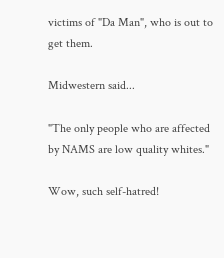victims of "Da Man", who is out to get them.

Midwestern said...

"The only people who are affected by NAMS are low quality whites."

Wow, such self-hatred!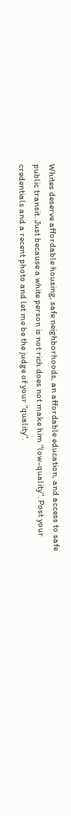Whites deserve affordable housing, safe neighborhoods, an affordable education, and access to safe public transit. Just because a white person is not rich does not make him "low-quality". Post your credentials and a recent photo and let me be the judge of your "quality".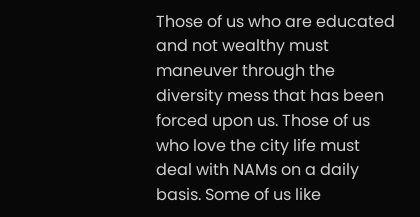Those of us who are educated and not wealthy must maneuver through the diversity mess that has been forced upon us. Those of us who love the city life must deal with NAMs on a daily basis. Some of us like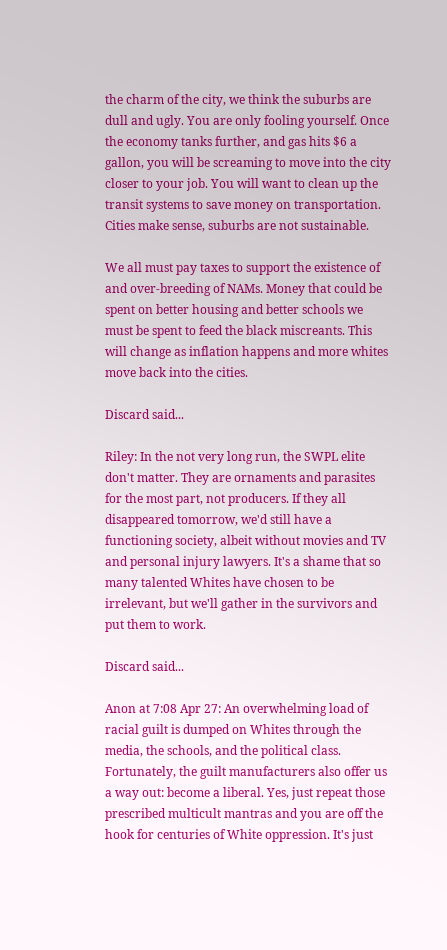the charm of the city, we think the suburbs are dull and ugly. You are only fooling yourself. Once the economy tanks further, and gas hits $6 a gallon, you will be screaming to move into the city closer to your job. You will want to clean up the transit systems to save money on transportation. Cities make sense, suburbs are not sustainable.

We all must pay taxes to support the existence of and over-breeding of NAMs. Money that could be spent on better housing and better schools we must be spent to feed the black miscreants. This will change as inflation happens and more whites move back into the cities.

Discard said...

Riley: In the not very long run, the SWPL elite don't matter. They are ornaments and parasites for the most part, not producers. If they all disappeared tomorrow, we'd still have a functioning society, albeit without movies and TV and personal injury lawyers. It's a shame that so many talented Whites have chosen to be irrelevant, but we'll gather in the survivors and put them to work.

Discard said...

Anon at 7:08 Apr 27: An overwhelming load of racial guilt is dumped on Whites through the media, the schools, and the political class. Fortunately, the guilt manufacturers also offer us a way out: become a liberal. Yes, just repeat those prescribed multicult mantras and you are off the hook for centuries of White oppression. It's just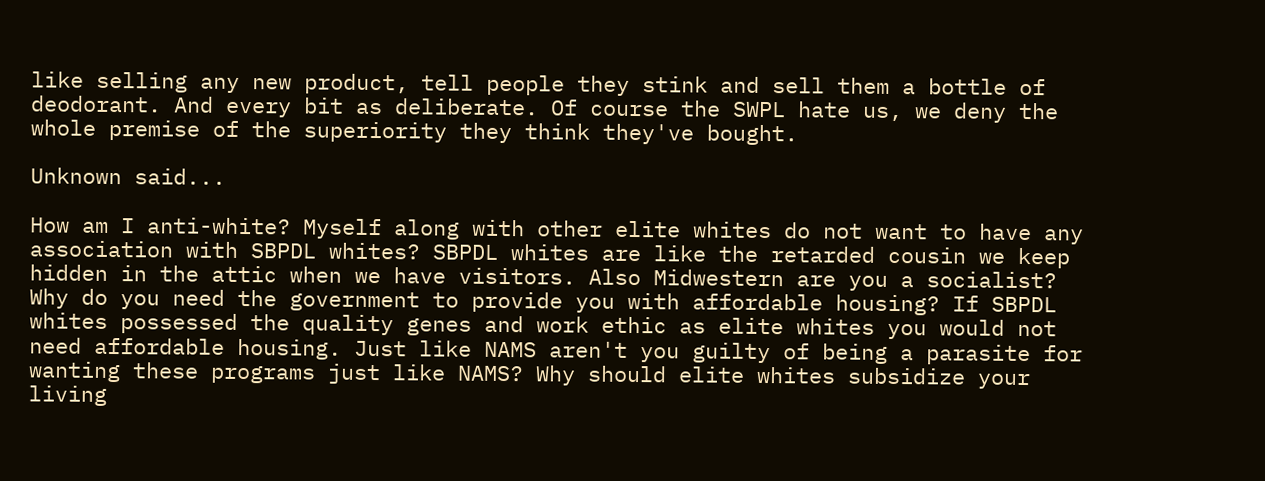like selling any new product, tell people they stink and sell them a bottle of deodorant. And every bit as deliberate. Of course the SWPL hate us, we deny the whole premise of the superiority they think they've bought.

Unknown said...

How am I anti-white? Myself along with other elite whites do not want to have any association with SBPDL whites? SBPDL whites are like the retarded cousin we keep hidden in the attic when we have visitors. Also Midwestern are you a socialist? Why do you need the government to provide you with affordable housing? If SBPDL whites possessed the quality genes and work ethic as elite whites you would not need affordable housing. Just like NAMS aren't you guilty of being a parasite for wanting these programs just like NAMS? Why should elite whites subsidize your living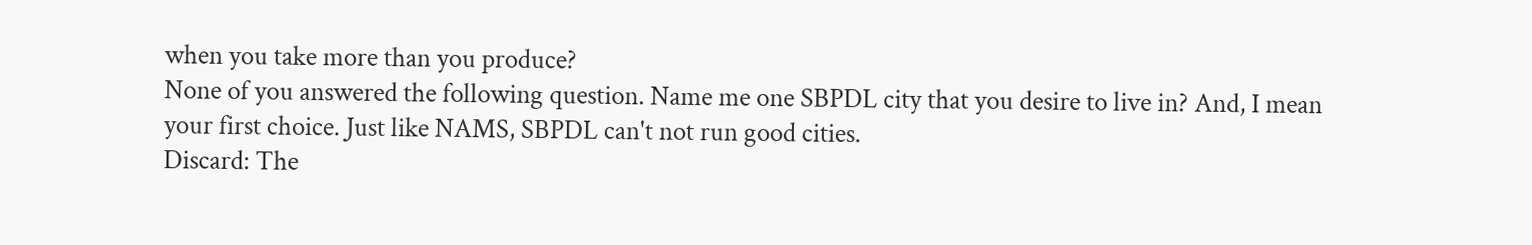when you take more than you produce?
None of you answered the following question. Name me one SBPDL city that you desire to live in? And, I mean your first choice. Just like NAMS, SBPDL can't not run good cities.
Discard: The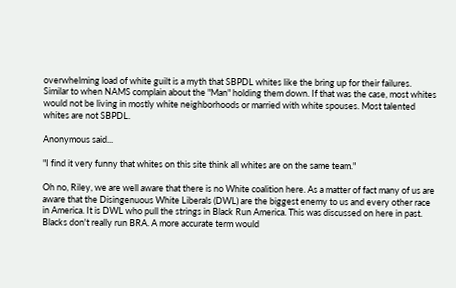overwhelming load of white guilt is a myth that SBPDL whites like the bring up for their failures. Similar to when NAMS complain about the "Man" holding them down. If that was the case, most whites would not be living in mostly white neighborhoods or married with white spouses. Most talented whites are not SBPDL.

Anonymous said...

"I find it very funny that whites on this site think all whites are on the same team."

Oh no, Riley, we are well aware that there is no White coalition here. As a matter of fact many of us are aware that the Disingenuous White Liberals (DWL) are the biggest enemy to us and every other race in America. It is DWL who pull the strings in Black Run America. This was discussed on here in past. Blacks don't really run BRA. A more accurate term would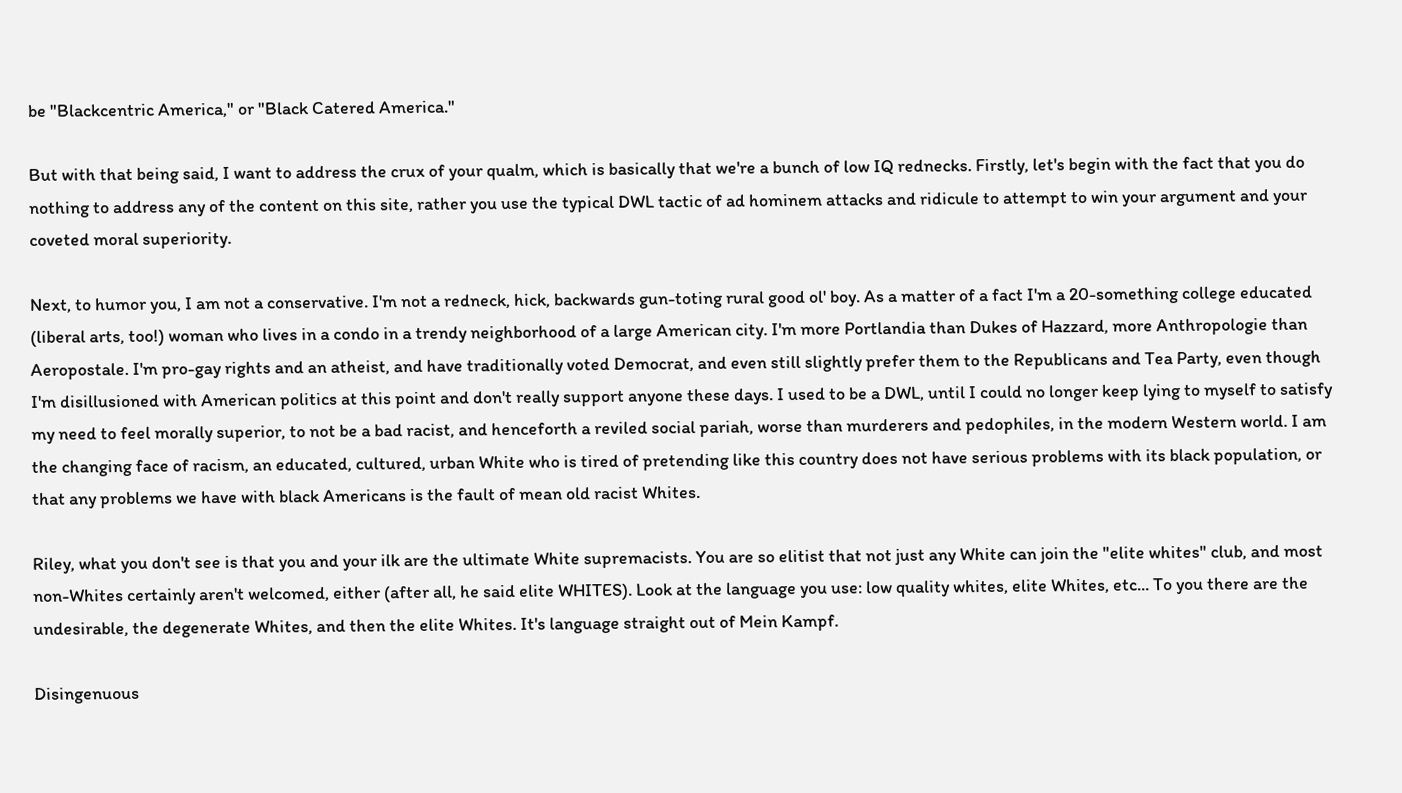be "Blackcentric America," or "Black Catered America."

But with that being said, I want to address the crux of your qualm, which is basically that we're a bunch of low IQ rednecks. Firstly, let's begin with the fact that you do nothing to address any of the content on this site, rather you use the typical DWL tactic of ad hominem attacks and ridicule to attempt to win your argument and your coveted moral superiority.

Next, to humor you, I am not a conservative. I'm not a redneck, hick, backwards gun-toting rural good ol' boy. As a matter of a fact I'm a 20-something college educated (liberal arts, too!) woman who lives in a condo in a trendy neighborhood of a large American city. I'm more Portlandia than Dukes of Hazzard, more Anthropologie than Aeropostale. I'm pro-gay rights and an atheist, and have traditionally voted Democrat, and even still slightly prefer them to the Republicans and Tea Party, even though I'm disillusioned with American politics at this point and don't really support anyone these days. I used to be a DWL, until I could no longer keep lying to myself to satisfy my need to feel morally superior, to not be a bad racist, and henceforth a reviled social pariah, worse than murderers and pedophiles, in the modern Western world. I am the changing face of racism, an educated, cultured, urban White who is tired of pretending like this country does not have serious problems with its black population, or that any problems we have with black Americans is the fault of mean old racist Whites.

Riley, what you don't see is that you and your ilk are the ultimate White supremacists. You are so elitist that not just any White can join the "elite whites" club, and most non-Whites certainly aren't welcomed, either (after all, he said elite WHITES). Look at the language you use: low quality whites, elite Whites, etc... To you there are the undesirable, the degenerate Whites, and then the elite Whites. It's language straight out of Mein Kampf.

Disingenuous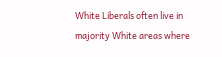White Liberals often live in majority White areas where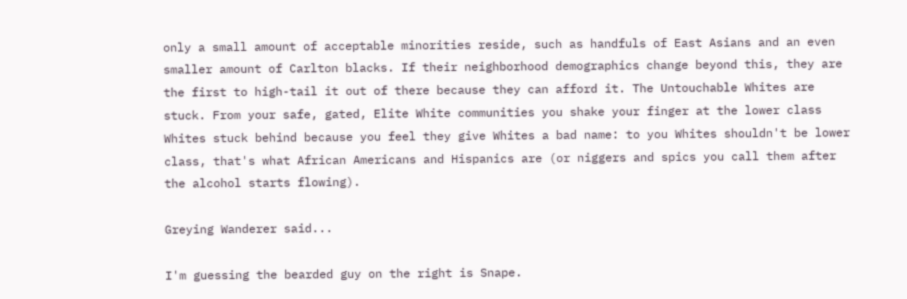only a small amount of acceptable minorities reside, such as handfuls of East Asians and an even smaller amount of Carlton blacks. If their neighborhood demographics change beyond this, they are the first to high-tail it out of there because they can afford it. The Untouchable Whites are stuck. From your safe, gated, Elite White communities you shake your finger at the lower class Whites stuck behind because you feel they give Whites a bad name: to you Whites shouldn't be lower class, that's what African Americans and Hispanics are (or niggers and spics you call them after the alcohol starts flowing).

Greying Wanderer said...

I'm guessing the bearded guy on the right is Snape.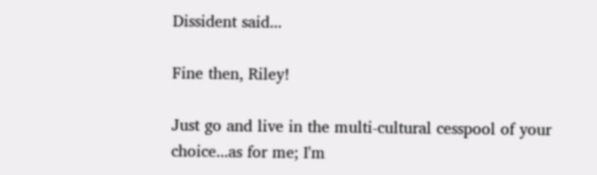Dissident said...

Fine then, Riley!

Just go and live in the multi-cultural cesspool of your choice...as for me; I'm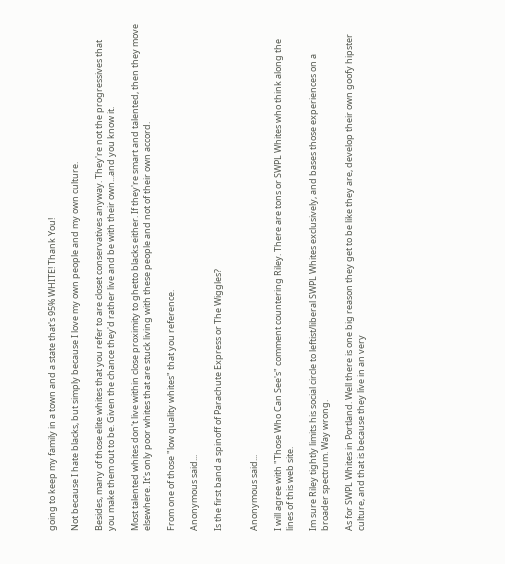going to keep my family in a town and a state that's 95% WHITE! Thank You!

Not because I hate blacks, but simply because I love my own people and my own culture.

Besides, many of those elite whites that you refer to are closet conservatives anyway. They're not the progressives that you make them out to be. Given the chance they'd rather live and be with their own...and you know it.

Most talented whites don't live within close proximity to ghetto blacks either. If they're smart and talented, then they move elsewhere. It's only poor whites that are stuck living with these people and not of their own accord.

From one of those "low quality whites" that you reference.

Anonymous said...

Is the first band a spinoff of Parachute Express or The Wiggles?


Anonymous said...

I will agree with "Those Who Can See's" comment countering Riley. There are tons or SWPL Whites who think along the lines of this web site.

Im sure Riley tightly limits his social circle to leftist/liberal SWPL Whites exclusively, and bases those experiences on a broader spectrum. Way wrong.

As for SWPL Whites in Portland. Well there is one big reason they get to be like they are, develop their own goofy hipster culture, and that is because they live in an very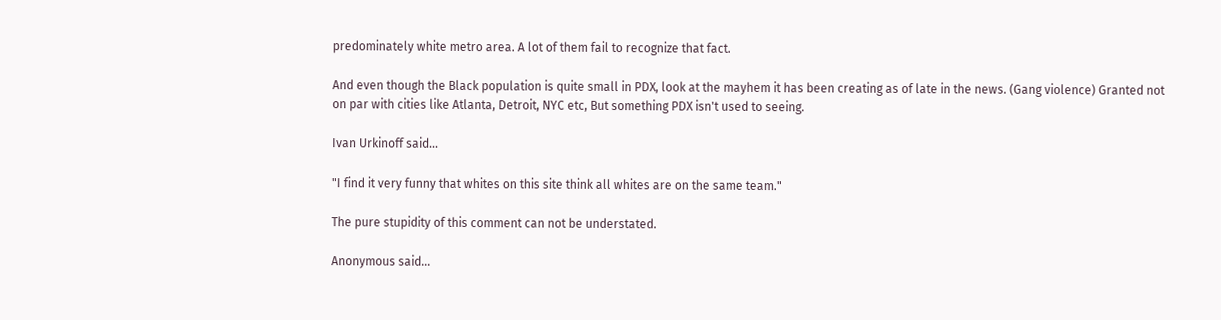predominately white metro area. A lot of them fail to recognize that fact.

And even though the Black population is quite small in PDX, look at the mayhem it has been creating as of late in the news. (Gang violence) Granted not on par with cities like Atlanta, Detroit, NYC etc, But something PDX isn't used to seeing.

Ivan Urkinoff said...

"I find it very funny that whites on this site think all whites are on the same team."

The pure stupidity of this comment can not be understated.

Anonymous said...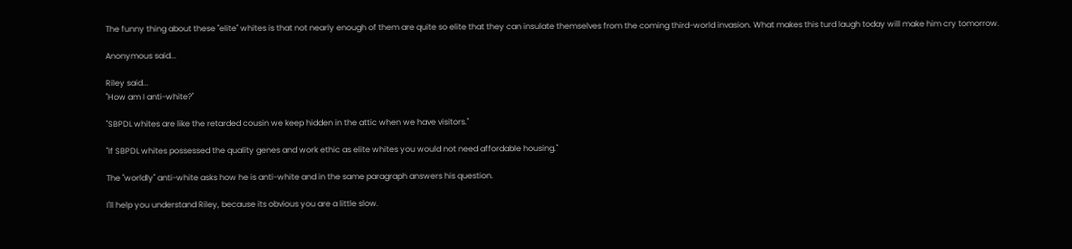The funny thing about these "elite" whites is that not nearly enough of them are quite so elite that they can insulate themselves from the coming third-world invasion. What makes this turd laugh today will make him cry tomorrow.

Anonymous said...

Riley said...
"How am I anti-white?"

"SBPDL whites are like the retarded cousin we keep hidden in the attic when we have visitors."

"If SBPDL whites possessed the quality genes and work ethic as elite whites you would not need affordable housing."

The "worldly" anti-white asks how he is anti-white and in the same paragraph answers his question.

I'll help you understand Riley, because its obvious you are a little slow.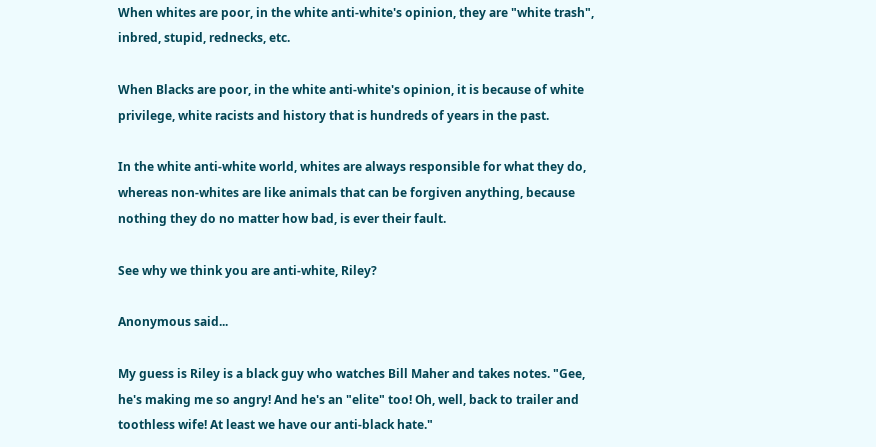When whites are poor, in the white anti-white's opinion, they are "white trash", inbred, stupid, rednecks, etc.

When Blacks are poor, in the white anti-white's opinion, it is because of white privilege, white racists and history that is hundreds of years in the past.

In the white anti-white world, whites are always responsible for what they do, whereas non-whites are like animals that can be forgiven anything, because nothing they do no matter how bad, is ever their fault.

See why we think you are anti-white, Riley?

Anonymous said...

My guess is Riley is a black guy who watches Bill Maher and takes notes. "Gee, he's making me so angry! And he's an "elite" too! Oh, well, back to trailer and toothless wife! At least we have our anti-black hate."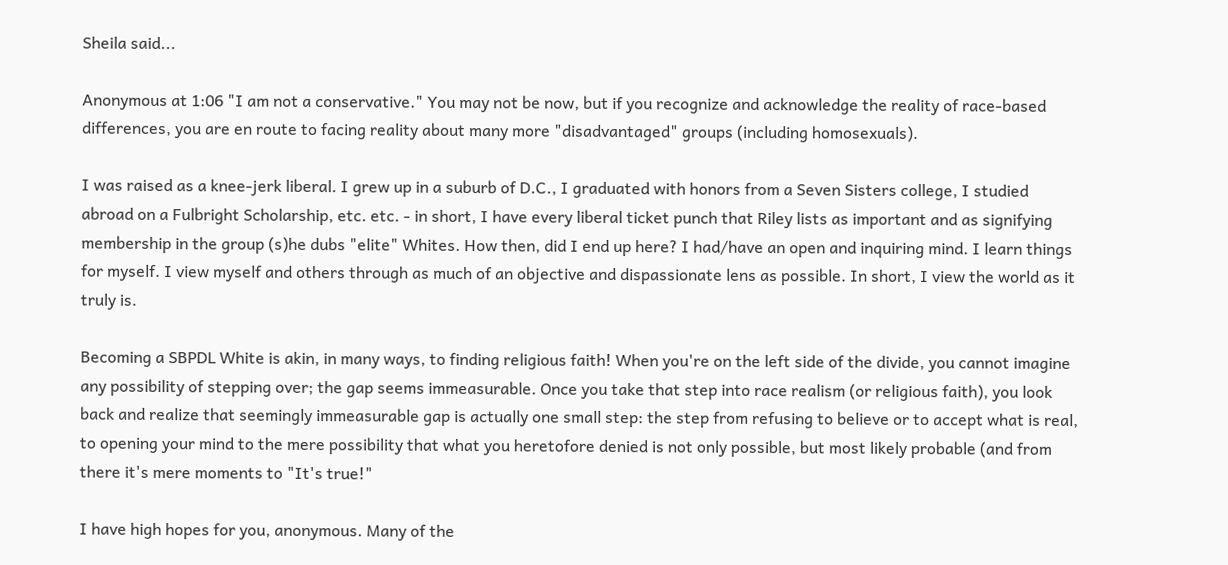Sheila said...

Anonymous at 1:06 "I am not a conservative." You may not be now, but if you recognize and acknowledge the reality of race-based differences, you are en route to facing reality about many more "disadvantaged" groups (including homosexuals).

I was raised as a knee-jerk liberal. I grew up in a suburb of D.C., I graduated with honors from a Seven Sisters college, I studied abroad on a Fulbright Scholarship, etc. etc. - in short, I have every liberal ticket punch that Riley lists as important and as signifying membership in the group (s)he dubs "elite" Whites. How then, did I end up here? I had/have an open and inquiring mind. I learn things for myself. I view myself and others through as much of an objective and dispassionate lens as possible. In short, I view the world as it truly is.

Becoming a SBPDL White is akin, in many ways, to finding religious faith! When you're on the left side of the divide, you cannot imagine any possibility of stepping over; the gap seems immeasurable. Once you take that step into race realism (or religious faith), you look back and realize that seemingly immeasurable gap is actually one small step: the step from refusing to believe or to accept what is real, to opening your mind to the mere possibility that what you heretofore denied is not only possible, but most likely probable (and from there it's mere moments to "It's true!"

I have high hopes for you, anonymous. Many of the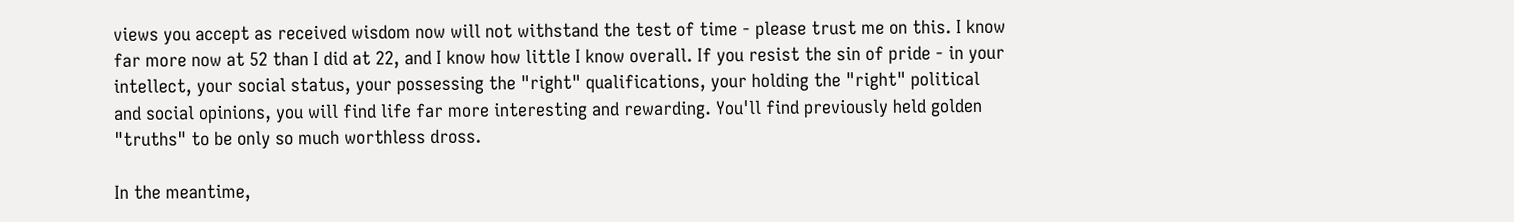views you accept as received wisdom now will not withstand the test of time - please trust me on this. I know far more now at 52 than I did at 22, and I know how little I know overall. If you resist the sin of pride - in your intellect, your social status, your possessing the "right" qualifications, your holding the "right" political and social opinions, you will find life far more interesting and rewarding. You'll find previously held golden "truths" to be only so much worthless dross.

In the meantime,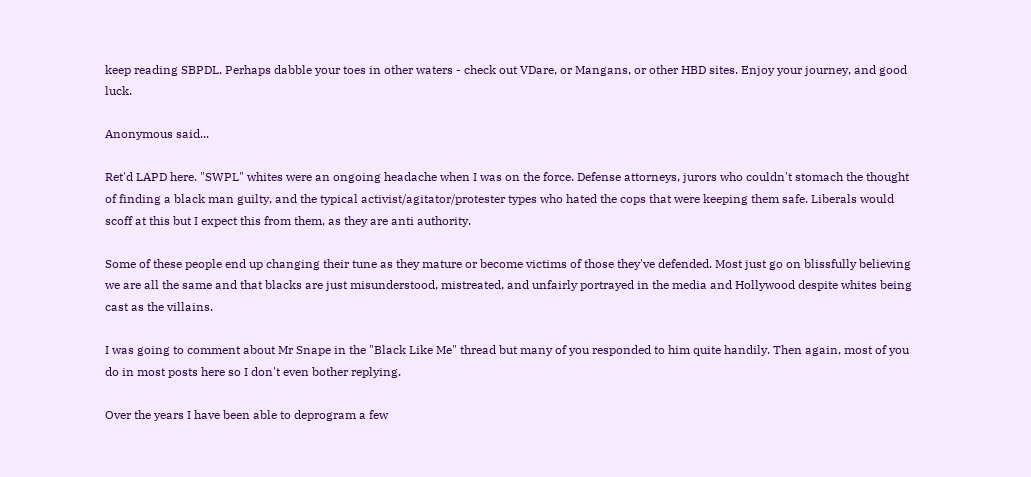keep reading SBPDL. Perhaps dabble your toes in other waters - check out VDare, or Mangans, or other HBD sites. Enjoy your journey, and good luck.

Anonymous said...

Ret'd LAPD here. "SWPL" whites were an ongoing headache when I was on the force. Defense attorneys, jurors who couldn't stomach the thought of finding a black man guilty, and the typical activist/agitator/protester types who hated the cops that were keeping them safe. Liberals would scoff at this but I expect this from them, as they are anti authority.

Some of these people end up changing their tune as they mature or become victims of those they've defended. Most just go on blissfully believing we are all the same and that blacks are just misunderstood, mistreated, and unfairly portrayed in the media and Hollywood despite whites being cast as the villains.

I was going to comment about Mr Snape in the "Black Like Me" thread but many of you responded to him quite handily. Then again, most of you do in most posts here so I don't even bother replying.

Over the years I have been able to deprogram a few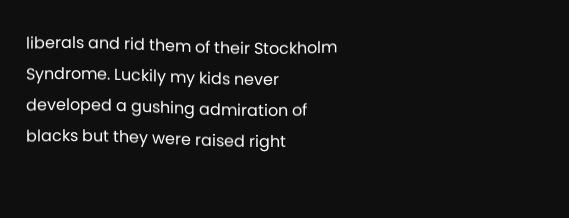liberals and rid them of their Stockholm Syndrome. Luckily my kids never developed a gushing admiration of blacks but they were raised right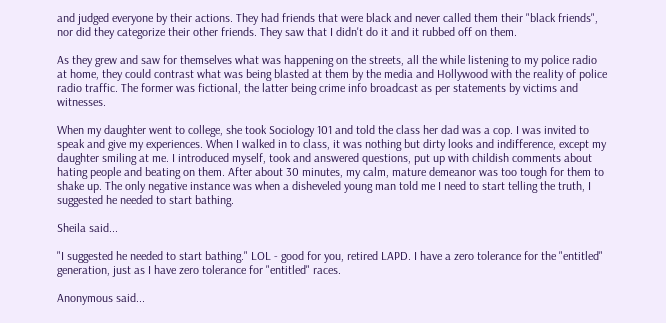and judged everyone by their actions. They had friends that were black and never called them their "black friends", nor did they categorize their other friends. They saw that I didn't do it and it rubbed off on them.

As they grew and saw for themselves what was happening on the streets, all the while listening to my police radio at home, they could contrast what was being blasted at them by the media and Hollywood with the reality of police radio traffic. The former was fictional, the latter being crime info broadcast as per statements by victims and witnesses.

When my daughter went to college, she took Sociology 101 and told the class her dad was a cop. I was invited to speak and give my experiences. When I walked in to class, it was nothing but dirty looks and indifference, except my daughter smiling at me. I introduced myself, took and answered questions, put up with childish comments about hating people and beating on them. After about 30 minutes, my calm, mature demeanor was too tough for them to shake up. The only negative instance was when a disheveled young man told me I need to start telling the truth, I suggested he needed to start bathing.

Sheila said...

"I suggested he needed to start bathing." LOL - good for you, retired LAPD. I have a zero tolerance for the "entitled" generation, just as I have zero tolerance for "entitled" races.

Anonymous said...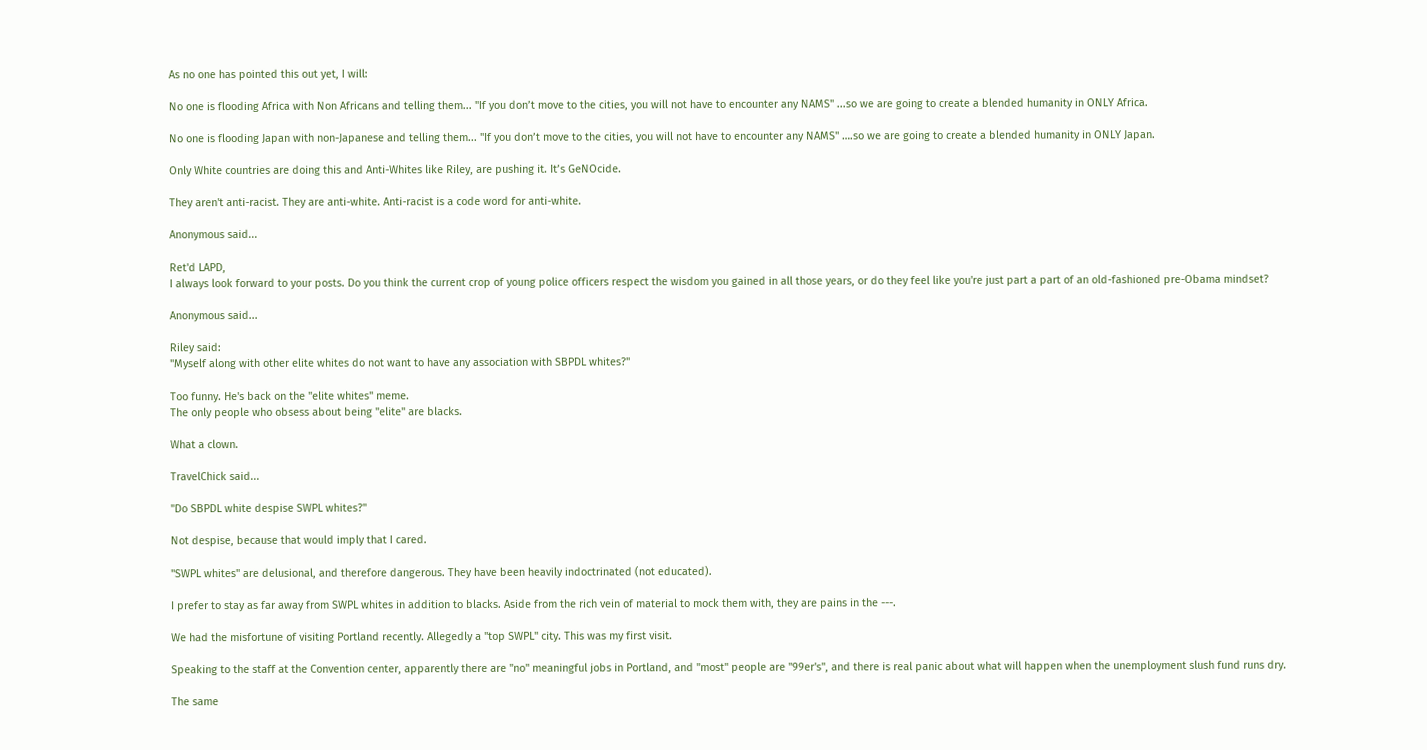As no one has pointed this out yet, I will:

No one is flooding Africa with Non Africans and telling them... "If you don’t move to the cities, you will not have to encounter any NAMS" ...so we are going to create a blended humanity in ONLY Africa.

No one is flooding Japan with non-Japanese and telling them... "If you don’t move to the cities, you will not have to encounter any NAMS" ….so we are going to create a blended humanity in ONLY Japan.

Only White countries are doing this and Anti-Whites like Riley, are pushing it. It’s GeNOcide.

They aren't anti-racist. They are anti-white. Anti-racist is a code word for anti-white.

Anonymous said...

Ret'd LAPD,
I always look forward to your posts. Do you think the current crop of young police officers respect the wisdom you gained in all those years, or do they feel like you're just part a part of an old-fashioned pre-Obama mindset?

Anonymous said...

Riley said:
"Myself along with other elite whites do not want to have any association with SBPDL whites?"

Too funny. He's back on the "elite whites" meme.
The only people who obsess about being "elite" are blacks.

What a clown.

TravelChick said...

"Do SBPDL white despise SWPL whites?"

Not despise, because that would imply that I cared.

"SWPL whites" are delusional, and therefore dangerous. They have been heavily indoctrinated (not educated).

I prefer to stay as far away from SWPL whites in addition to blacks. Aside from the rich vein of material to mock them with, they are pains in the ---.

We had the misfortune of visiting Portland recently. Allegedly a "top SWPL" city. This was my first visit.

Speaking to the staff at the Convention center, apparently there are "no" meaningful jobs in Portland, and "most" people are "99er's", and there is real panic about what will happen when the unemployment slush fund runs dry.

The same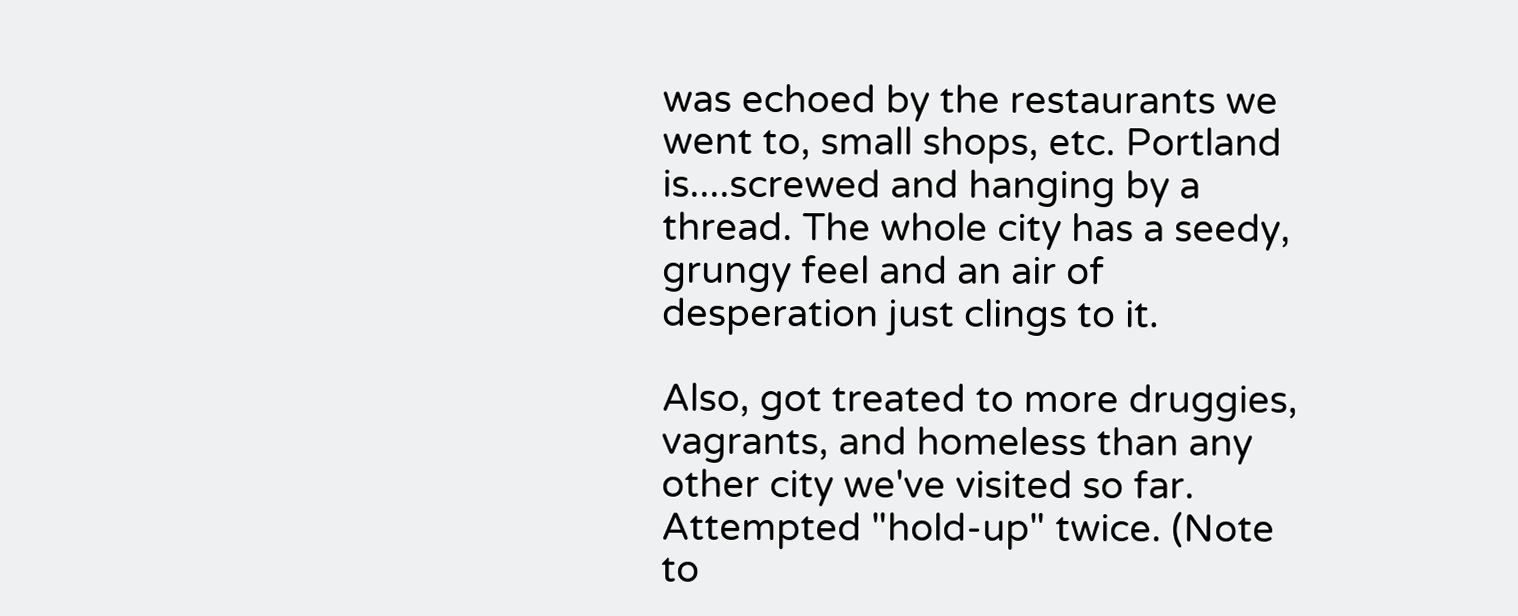was echoed by the restaurants we went to, small shops, etc. Portland is....screwed and hanging by a thread. The whole city has a seedy, grungy feel and an air of desperation just clings to it.

Also, got treated to more druggies, vagrants, and homeless than any other city we've visited so far. Attempted "hold-up" twice. (Note to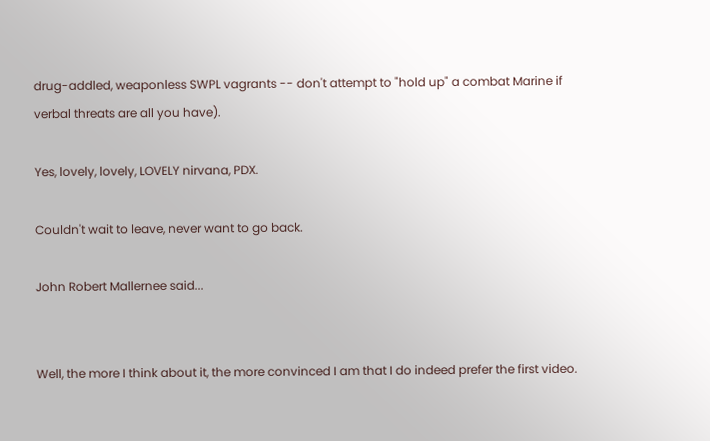drug-addled, weaponless SWPL vagrants -- don't attempt to "hold up" a combat Marine if verbal threats are all you have).

Yes, lovely, lovely, LOVELY nirvana, PDX.

Couldn't wait to leave, never want to go back.

John Robert Mallernee said...


Well, the more I think about it, the more convinced I am that I do indeed prefer the first video.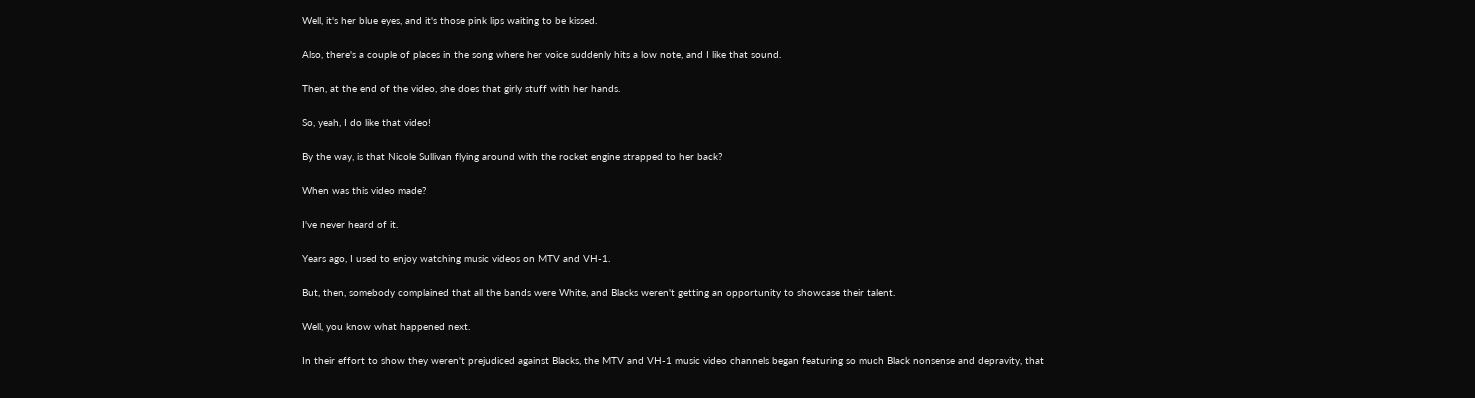Well, it's her blue eyes, and it's those pink lips waiting to be kissed.

Also, there's a couple of places in the song where her voice suddenly hits a low note, and I like that sound.

Then, at the end of the video, she does that girly stuff with her hands.

So, yeah, I do like that video!

By the way, is that Nicole Sullivan flying around with the rocket engine strapped to her back?

When was this video made?

I've never heard of it.

Years ago, I used to enjoy watching music videos on MTV and VH-1.

But, then, somebody complained that all the bands were White, and Blacks weren't getting an opportunity to showcase their talent.

Well, you know what happened next.

In their effort to show they weren't prejudiced against Blacks, the MTV and VH-1 music video channels began featuring so much Black nonsense and depravity, that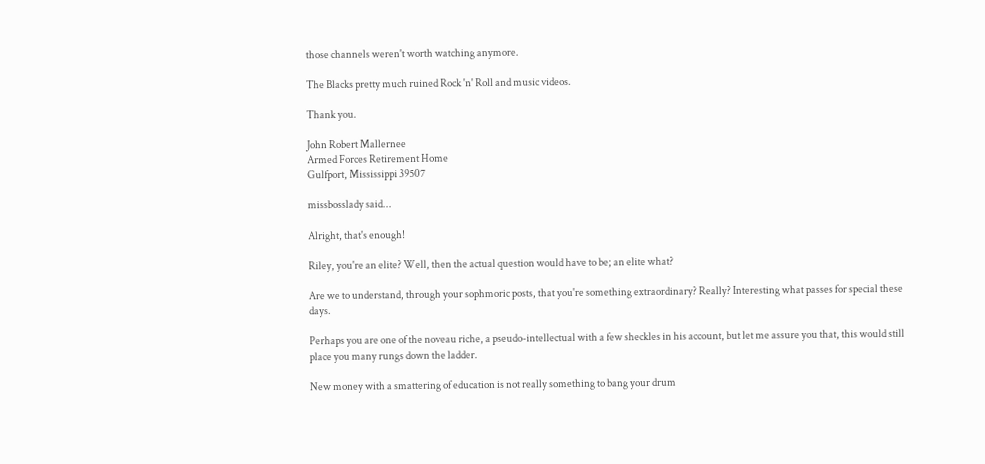those channels weren't worth watching anymore.

The Blacks pretty much ruined Rock 'n' Roll and music videos.

Thank you.

John Robert Mallernee
Armed Forces Retirement Home
Gulfport, Mississippi 39507

missbosslady said...

Alright, that's enough!

Riley, you're an elite? Well, then the actual question would have to be; an elite what?

Are we to understand, through your sophmoric posts, that you're something extraordinary? Really? Interesting what passes for special these days.

Perhaps you are one of the noveau riche, a pseudo-intellectual with a few sheckles in his account, but let me assure you that, this would still place you many rungs down the ladder.

New money with a smattering of education is not really something to bang your drum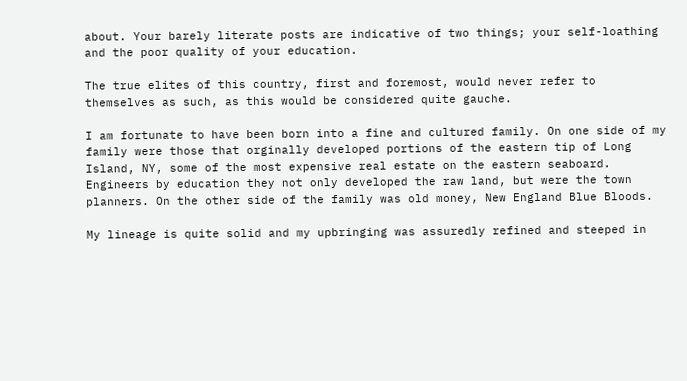about. Your barely literate posts are indicative of two things; your self-loathing and the poor quality of your education.

The true elites of this country, first and foremost, would never refer to themselves as such, as this would be considered quite gauche.

I am fortunate to have been born into a fine and cultured family. On one side of my family were those that orginally developed portions of the eastern tip of Long Island, NY, some of the most expensive real estate on the eastern seaboard. Engineers by education they not only developed the raw land, but were the town planners. On the other side of the family was old money, New England Blue Bloods.

My lineage is quite solid and my upbringing was assuredly refined and steeped in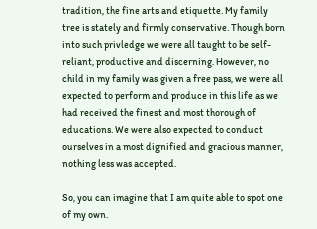tradition, the fine arts and etiquette. My family tree is stately and firmly conservative. Though born into such privledge we were all taught to be self-reliant, productive and discerning. However, no child in my family was given a free pass, we were all expected to perform and produce in this life as we had received the finest and most thorough of educations. We were also expected to conduct ourselves in a most dignified and gracious manner, nothing less was accepted.

So, you can imagine that I am quite able to spot one of my own.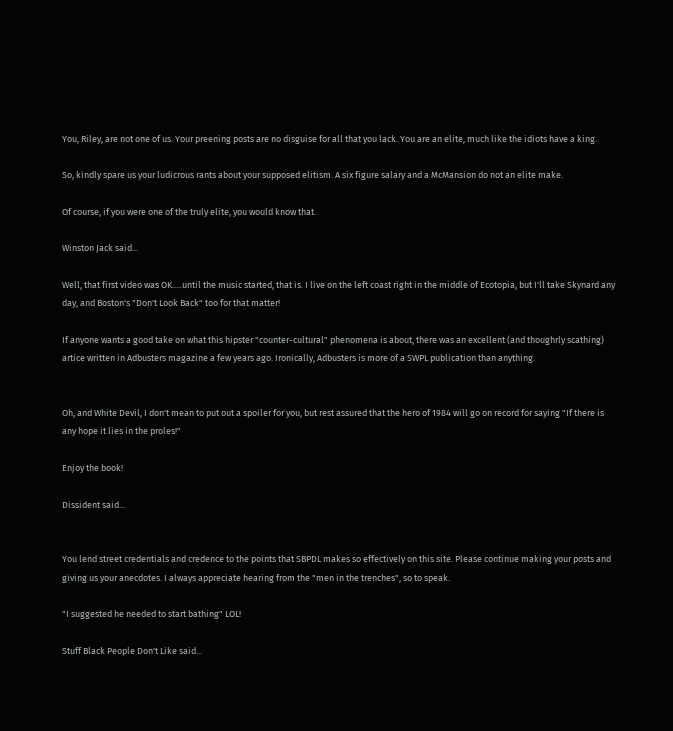You, Riley, are not one of us. Your preening posts are no disguise for all that you lack. You are an elite, much like the idiots have a king.

So, kindly spare us your ludicrous rants about your supposed elitism. A six figure salary and a McMansion do not an elite make.

Of course, if you were one of the truly elite, you would know that.

Winston Jack said...

Well, that first video was OK.....until the music started, that is. I live on the left coast right in the middle of Ecotopia, but I'll take Skynard any day, and Boston's "Don't Look Back" too for that matter!

If anyone wants a good take on what this hipster "counter-cultural" phenomena is about, there was an excellent (and thoughrly scathing) artice written in Adbusters magazine a few years ago. Ironically, Adbusters is more of a SWPL publication than anything.


Oh, and White Devil, I don't mean to put out a spoiler for you, but rest assured that the hero of 1984 will go on record for saying "If there is any hope it lies in the proles!"

Enjoy the book!

Dissident said...


You lend street credentials and credence to the points that SBPDL makes so effectively on this site. Please continue making your posts and giving us your anecdotes. I always appreciate hearing from the "men in the trenches", so to speak.

"I suggested he needed to start bathing" LOL!

Stuff Black People Don't Like said...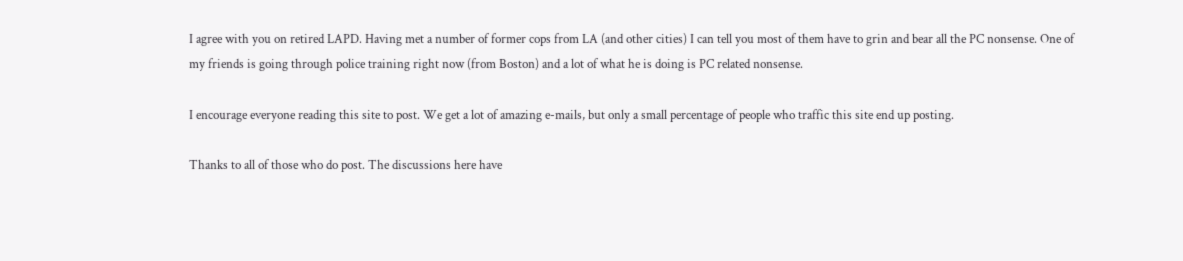I agree with you on retired LAPD. Having met a number of former cops from LA (and other cities) I can tell you most of them have to grin and bear all the PC nonsense. One of my friends is going through police training right now (from Boston) and a lot of what he is doing is PC related nonsense.

I encourage everyone reading this site to post. We get a lot of amazing e-mails, but only a small percentage of people who traffic this site end up posting.

Thanks to all of those who do post. The discussions here have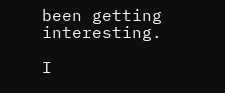been getting interesting.

I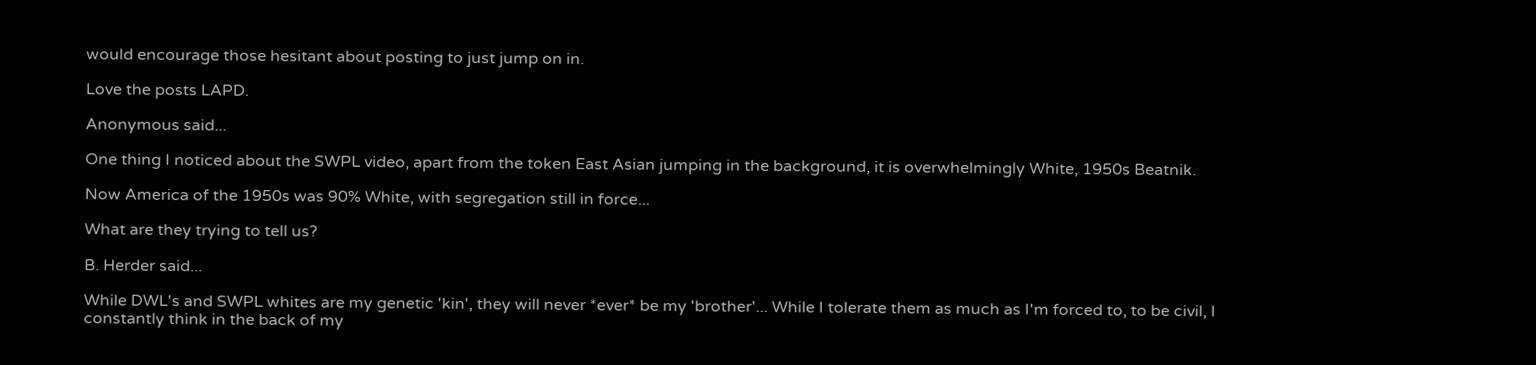would encourage those hesitant about posting to just jump on in.

Love the posts LAPD.

Anonymous said...

One thing I noticed about the SWPL video, apart from the token East Asian jumping in the background, it is overwhelmingly White, 1950s Beatnik.

Now America of the 1950s was 90% White, with segregation still in force...

What are they trying to tell us?

B. Herder said...

While DWL's and SWPL whites are my genetic 'kin', they will never *ever* be my 'brother'... While I tolerate them as much as I'm forced to, to be civil, I constantly think in the back of my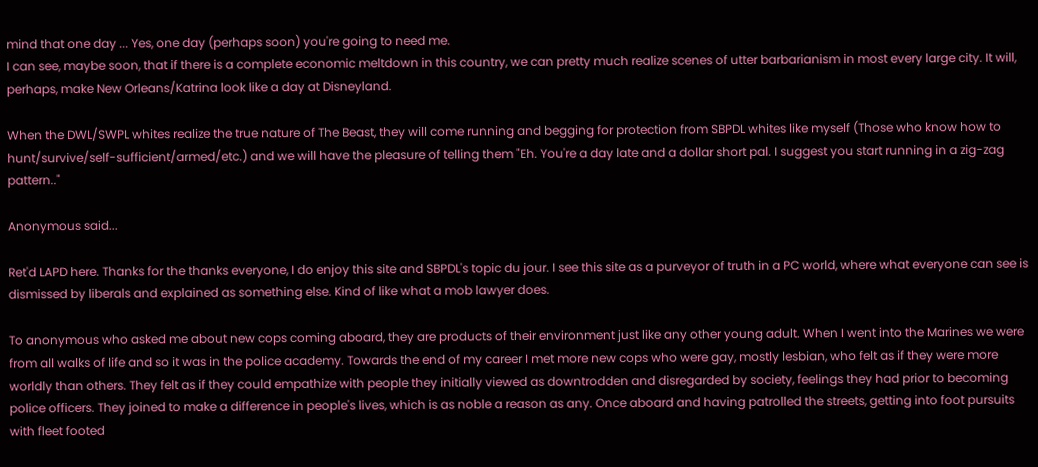mind that one day ... Yes, one day (perhaps soon) you're going to need me.
I can see, maybe soon, that if there is a complete economic meltdown in this country, we can pretty much realize scenes of utter barbarianism in most every large city. It will, perhaps, make New Orleans/Katrina look like a day at Disneyland.

When the DWL/SWPL whites realize the true nature of The Beast, they will come running and begging for protection from SBPDL whites like myself (Those who know how to hunt/survive/self-sufficient/armed/etc.) and we will have the pleasure of telling them "Eh. You're a day late and a dollar short pal. I suggest you start running in a zig-zag pattern.."

Anonymous said...

Ret'd LAPD here. Thanks for the thanks everyone, I do enjoy this site and SBPDL's topic du jour. I see this site as a purveyor of truth in a PC world, where what everyone can see is dismissed by liberals and explained as something else. Kind of like what a mob lawyer does.

To anonymous who asked me about new cops coming aboard, they are products of their environment just like any other young adult. When I went into the Marines we were from all walks of life and so it was in the police academy. Towards the end of my career I met more new cops who were gay, mostly lesbian, who felt as if they were more worldly than others. They felt as if they could empathize with people they initially viewed as downtrodden and disregarded by society, feelings they had prior to becoming police officers. They joined to make a difference in people's lives, which is as noble a reason as any. Once aboard and having patrolled the streets, getting into foot pursuits with fleet footed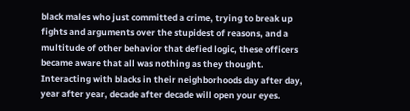black males who just committed a crime, trying to break up fights and arguments over the stupidest of reasons, and a multitude of other behavior that defied logic, these officers became aware that all was nothing as they thought. Interacting with blacks in their neighborhoods day after day, year after year, decade after decade will open your eyes.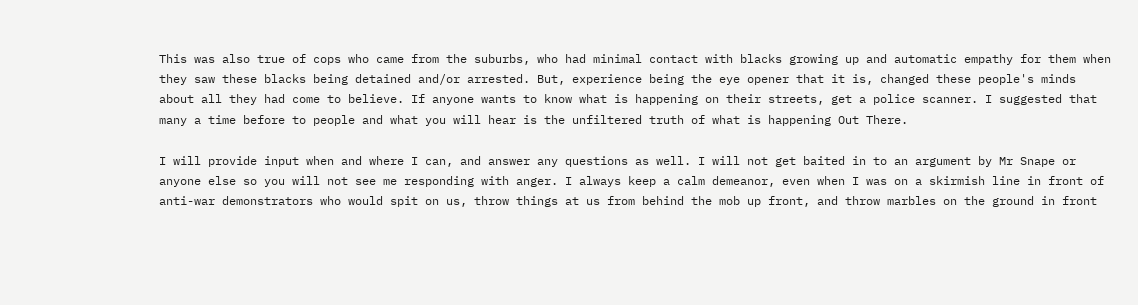This was also true of cops who came from the suburbs, who had minimal contact with blacks growing up and automatic empathy for them when they saw these blacks being detained and/or arrested. But, experience being the eye opener that it is, changed these people's minds about all they had come to believe. If anyone wants to know what is happening on their streets, get a police scanner. I suggested that many a time before to people and what you will hear is the unfiltered truth of what is happening Out There.

I will provide input when and where I can, and answer any questions as well. I will not get baited in to an argument by Mr Snape or anyone else so you will not see me responding with anger. I always keep a calm demeanor, even when I was on a skirmish line in front of anti-war demonstrators who would spit on us, throw things at us from behind the mob up front, and throw marbles on the ground in front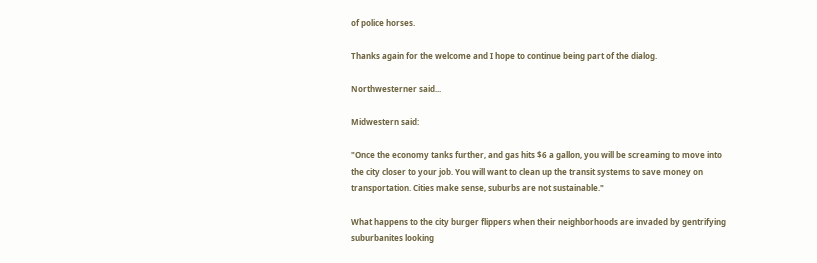of police horses.

Thanks again for the welcome and I hope to continue being part of the dialog.

Northwesterner said...

Midwestern said:

"Once the economy tanks further, and gas hits $6 a gallon, you will be screaming to move into the city closer to your job. You will want to clean up the transit systems to save money on transportation. Cities make sense, suburbs are not sustainable."

What happens to the city burger flippers when their neighborhoods are invaded by gentrifying suburbanites looking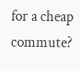for a cheap commute?